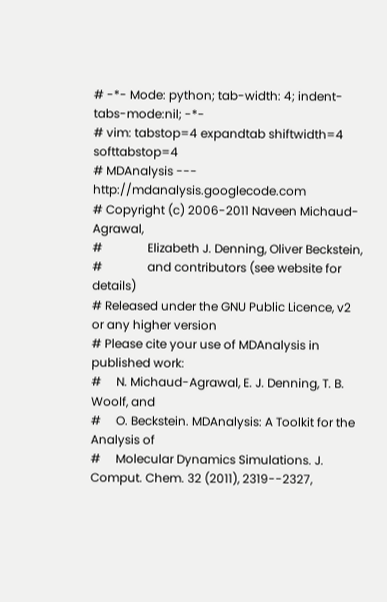# -*- Mode: python; tab-width: 4; indent-tabs-mode:nil; -*-
# vim: tabstop=4 expandtab shiftwidth=4 softtabstop=4
# MDAnalysis --- http://mdanalysis.googlecode.com
# Copyright (c) 2006-2011 Naveen Michaud-Agrawal,
#               Elizabeth J. Denning, Oliver Beckstein,
#               and contributors (see website for details)
# Released under the GNU Public Licence, v2 or any higher version
# Please cite your use of MDAnalysis in published work:
#     N. Michaud-Agrawal, E. J. Denning, T. B. Woolf, and
#     O. Beckstein. MDAnalysis: A Toolkit for the Analysis of
#     Molecular Dynamics Simulations. J. Comput. Chem. 32 (2011), 2319--2327,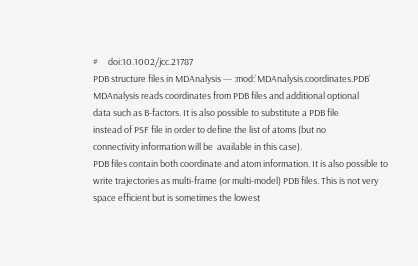#     doi:10.1002/jcc.21787
PDB structure files in MDAnalysis --- :mod:`MDAnalysis.coordinates.PDB`
MDAnalysis reads coordinates from PDB files and additional optional
data such as B-factors. It is also possible to substitute a PDB file
instead of PSF file in order to define the list of atoms (but no
connectivity information will be  available in this case).
PDB files contain both coordinate and atom information. It is also possible to
write trajectories as multi-frame (or multi-model) PDB files. This is not very
space efficient but is sometimes the lowest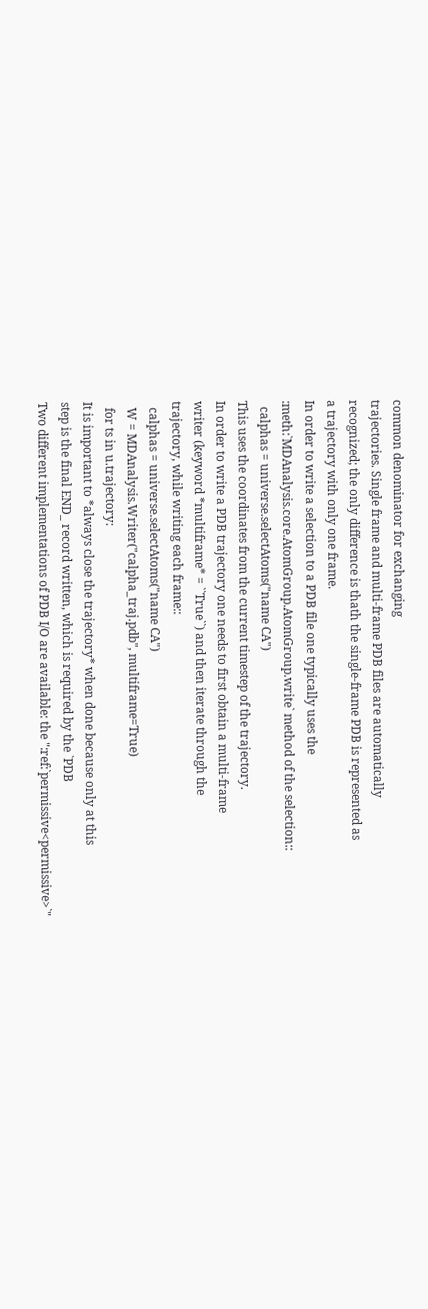common denominator for exchanging
trajectories. Single frame and multi-frame PDB files are automatically
recognized; the only difference is thath the single-frame PDB is represented as
a trajectory with only one frame.
In order to write a selection to a PDB file one typically uses the
:meth:`MDAnalysis.core.AtomGroup.AtomGroup.write` method of the selection::
  calphas = universe.selectAtoms("name CA")
This uses the coordinates from the current timestep of the trajectory.
In order to write a PDB trajectory one needs to first obtain a multi-frame
writer (keyword *multiframe* = ``True``) and then iterate through the
trajectory, while writing each frame::
  calphas = universe.selectAtoms("name CA")
  W = MDAnalysis.Writer("calpha_traj.pdb", multiframe=True)
  for ts in u.trajectory:
It is important to *always close the trajectory* when done because only at this
step is the final END_ record written, which is required by the `PDB
Two different implementations of PDB I/O are available: the ":ref:`permissive<permissive>`"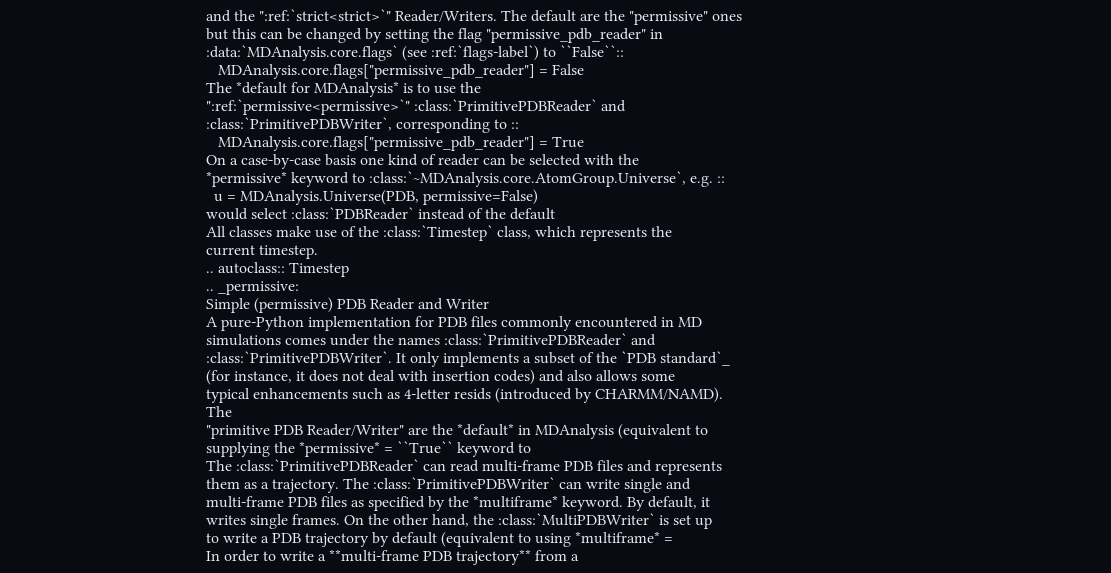and the ":ref:`strict<strict>`" Reader/Writers. The default are the "permissive" ones
but this can be changed by setting the flag "permissive_pdb_reader" in
:data:`MDAnalysis.core.flags` (see :ref:`flags-label`) to ``False``::
   MDAnalysis.core.flags["permissive_pdb_reader"] = False
The *default for MDAnalysis* is to use the
":ref:`permissive<permissive>`" :class:`PrimitivePDBReader` and
:class:`PrimitivePDBWriter`, corresponding to ::
   MDAnalysis.core.flags["permissive_pdb_reader"] = True
On a case-by-case basis one kind of reader can be selected with the
*permissive* keyword to :class:`~MDAnalysis.core.AtomGroup.Universe`, e.g. ::
  u = MDAnalysis.Universe(PDB, permissive=False)
would select :class:`PDBReader` instead of the default
All classes make use of the :class:`Timestep` class, which represents the
current timestep.
.. autoclass:: Timestep
.. _permissive:
Simple (permissive) PDB Reader and Writer
A pure-Python implementation for PDB files commonly encountered in MD
simulations comes under the names :class:`PrimitivePDBReader` and
:class:`PrimitivePDBWriter`. It only implements a subset of the `PDB standard`_
(for instance, it does not deal with insertion codes) and also allows some
typical enhancements such as 4-letter resids (introduced by CHARMM/NAMD). The
"primitive PDB Reader/Writer" are the *default* in MDAnalysis (equivalent to
supplying the *permissive* = ``True`` keyword to
The :class:`PrimitivePDBReader` can read multi-frame PDB files and represents
them as a trajectory. The :class:`PrimitivePDBWriter` can write single and
multi-frame PDB files as specified by the *multiframe* keyword. By default, it
writes single frames. On the other hand, the :class:`MultiPDBWriter` is set up
to write a PDB trajectory by default (equivalent to using *multiframe* =
In order to write a **multi-frame PDB trajectory** from a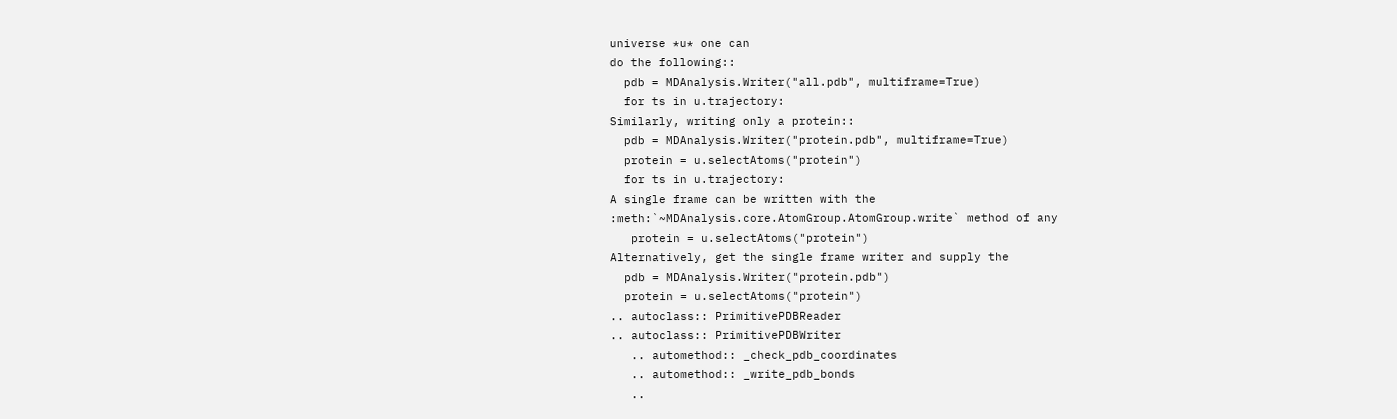universe *u* one can
do the following::
  pdb = MDAnalysis.Writer("all.pdb", multiframe=True)
  for ts in u.trajectory:
Similarly, writing only a protein::
  pdb = MDAnalysis.Writer("protein.pdb", multiframe=True)
  protein = u.selectAtoms("protein")
  for ts in u.trajectory:
A single frame can be written with the
:meth:`~MDAnalysis.core.AtomGroup.AtomGroup.write` method of any
   protein = u.selectAtoms("protein")
Alternatively, get the single frame writer and supply the
  pdb = MDAnalysis.Writer("protein.pdb")
  protein = u.selectAtoms("protein")
.. autoclass:: PrimitivePDBReader
.. autoclass:: PrimitivePDBWriter
   .. automethod:: _check_pdb_coordinates
   .. automethod:: _write_pdb_bonds
   ..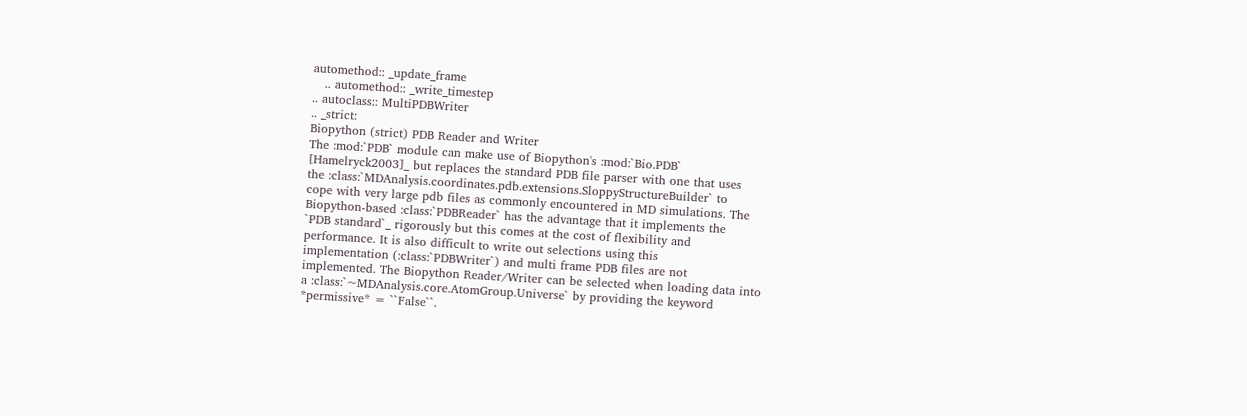automethod:: _update_frame
   .. automethod:: _write_timestep
.. autoclass:: MultiPDBWriter
.. _strict:
Biopython (strict) PDB Reader and Writer
The :mod:`PDB` module can make use of Biopython's :mod:`Bio.PDB`
[Hamelryck2003]_ but replaces the standard PDB file parser with one that uses
the :class:`MDAnalysis.coordinates.pdb.extensions.SloppyStructureBuilder` to
cope with very large pdb files as commonly encountered in MD simulations. The
Biopython-based :class:`PDBReader` has the advantage that it implements the
`PDB standard`_ rigorously but this comes at the cost of flexibility and
performance. It is also difficult to write out selections using this
implementation (:class:`PDBWriter`) and multi frame PDB files are not
implemented. The Biopython Reader/Writer can be selected when loading data into
a :class:`~MDAnalysis.core.AtomGroup.Universe` by providing the keyword
*permissive* = ``False``.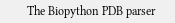The Biopython PDB parser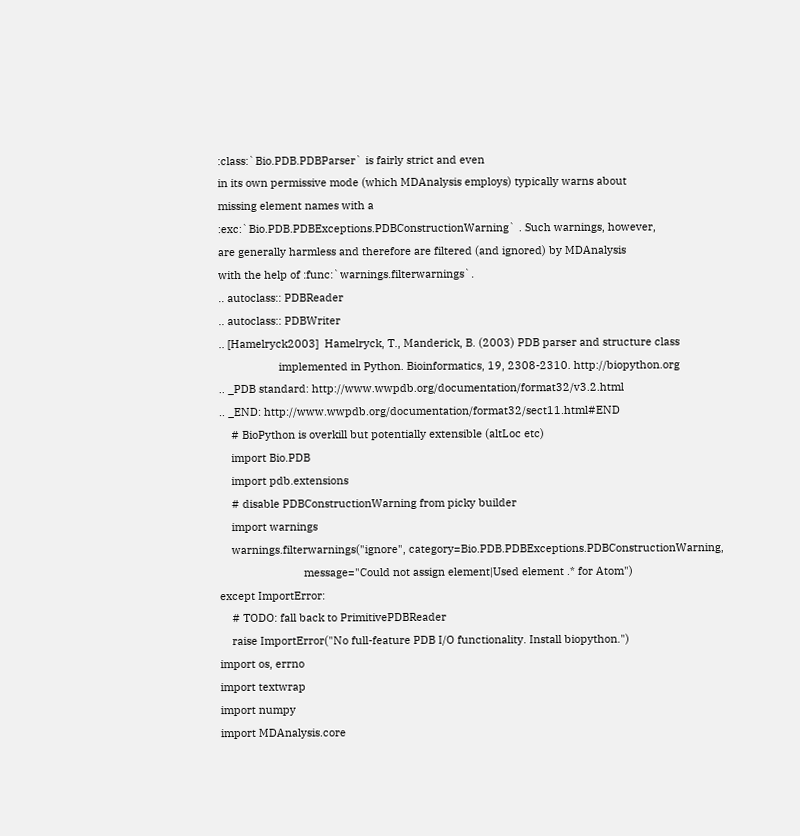:class:`Bio.PDB.PDBParser` is fairly strict and even
in its own permissive mode (which MDAnalysis employs) typically warns about
missing element names with a
:exc:`Bio.PDB.PDBExceptions.PDBConstructionWarning` . Such warnings, however,
are generally harmless and therefore are filtered (and ignored) by MDAnalysis
with the help of :func:`warnings.filterwarnings`.
.. autoclass:: PDBReader
.. autoclass:: PDBWriter
.. [Hamelryck2003]  Hamelryck, T., Manderick, B. (2003) PDB parser and structure class
                    implemented in Python. Bioinformatics, 19, 2308-2310. http://biopython.org
.. _PDB standard: http://www.wwpdb.org/documentation/format32/v3.2.html
.. _END: http://www.wwpdb.org/documentation/format32/sect11.html#END
    # BioPython is overkill but potentially extensible (altLoc etc)
    import Bio.PDB
    import pdb.extensions
    # disable PDBConstructionWarning from picky builder
    import warnings
    warnings.filterwarnings("ignore", category=Bio.PDB.PDBExceptions.PDBConstructionWarning,
                            message="Could not assign element|Used element .* for Atom")
except ImportError:
    # TODO: fall back to PrimitivePDBReader
    raise ImportError("No full-feature PDB I/O functionality. Install biopython.")
import os, errno
import textwrap
import numpy
import MDAnalysis.core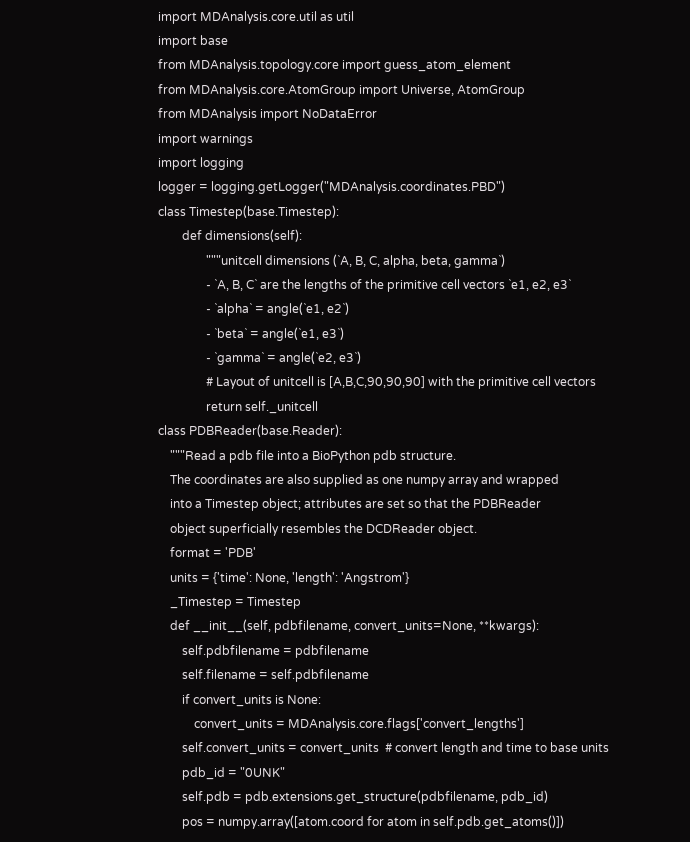import MDAnalysis.core.util as util
import base
from MDAnalysis.topology.core import guess_atom_element
from MDAnalysis.core.AtomGroup import Universe, AtomGroup
from MDAnalysis import NoDataError
import warnings
import logging
logger = logging.getLogger("MDAnalysis.coordinates.PBD")
class Timestep(base.Timestep):
        def dimensions(self):
                """unitcell dimensions (`A, B, C, alpha, beta, gamma`)
                - `A, B, C` are the lengths of the primitive cell vectors `e1, e2, e3`
                - `alpha` = angle(`e1, e2`)
                - `beta` = angle(`e1, e3`)
                - `gamma` = angle(`e2, e3`)
                # Layout of unitcell is [A,B,C,90,90,90] with the primitive cell vectors
                return self._unitcell
class PDBReader(base.Reader):
    """Read a pdb file into a BioPython pdb structure.
    The coordinates are also supplied as one numpy array and wrapped
    into a Timestep object; attributes are set so that the PDBReader
    object superficially resembles the DCDReader object.
    format = 'PDB'
    units = {'time': None, 'length': 'Angstrom'}
    _Timestep = Timestep
    def __init__(self, pdbfilename, convert_units=None, **kwargs):
        self.pdbfilename = pdbfilename
        self.filename = self.pdbfilename
        if convert_units is None:
            convert_units = MDAnalysis.core.flags['convert_lengths']
        self.convert_units = convert_units  # convert length and time to base units
        pdb_id = "0UNK"
        self.pdb = pdb.extensions.get_structure(pdbfilename, pdb_id)
        pos = numpy.array([atom.coord for atom in self.pdb.get_atoms()])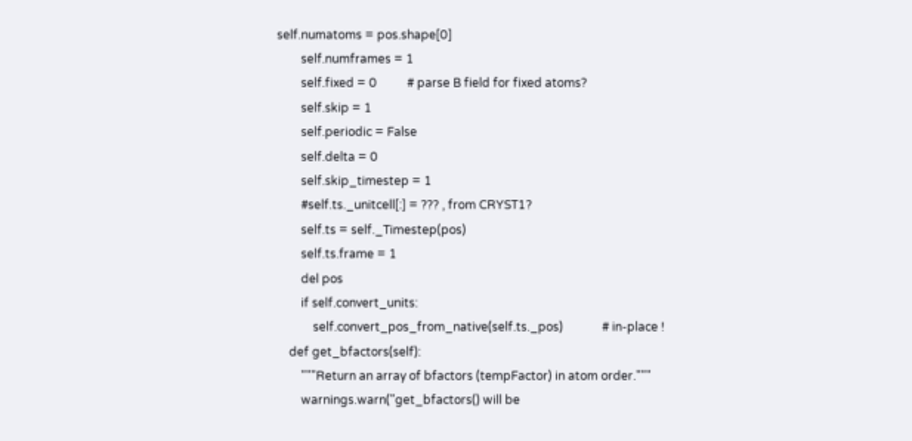self.numatoms = pos.shape[0]
        self.numframes = 1
        self.fixed = 0          # parse B field for fixed atoms?
        self.skip = 1
        self.periodic = False
        self.delta = 0
        self.skip_timestep = 1
        #self.ts._unitcell[:] = ??? , from CRYST1?
        self.ts = self._Timestep(pos)
        self.ts.frame = 1
        del pos
        if self.convert_units:
            self.convert_pos_from_native(self.ts._pos)             # in-place !
    def get_bfactors(self):
        """Return an array of bfactors (tempFactor) in atom order."""
        warnings.warn("get_bfactors() will be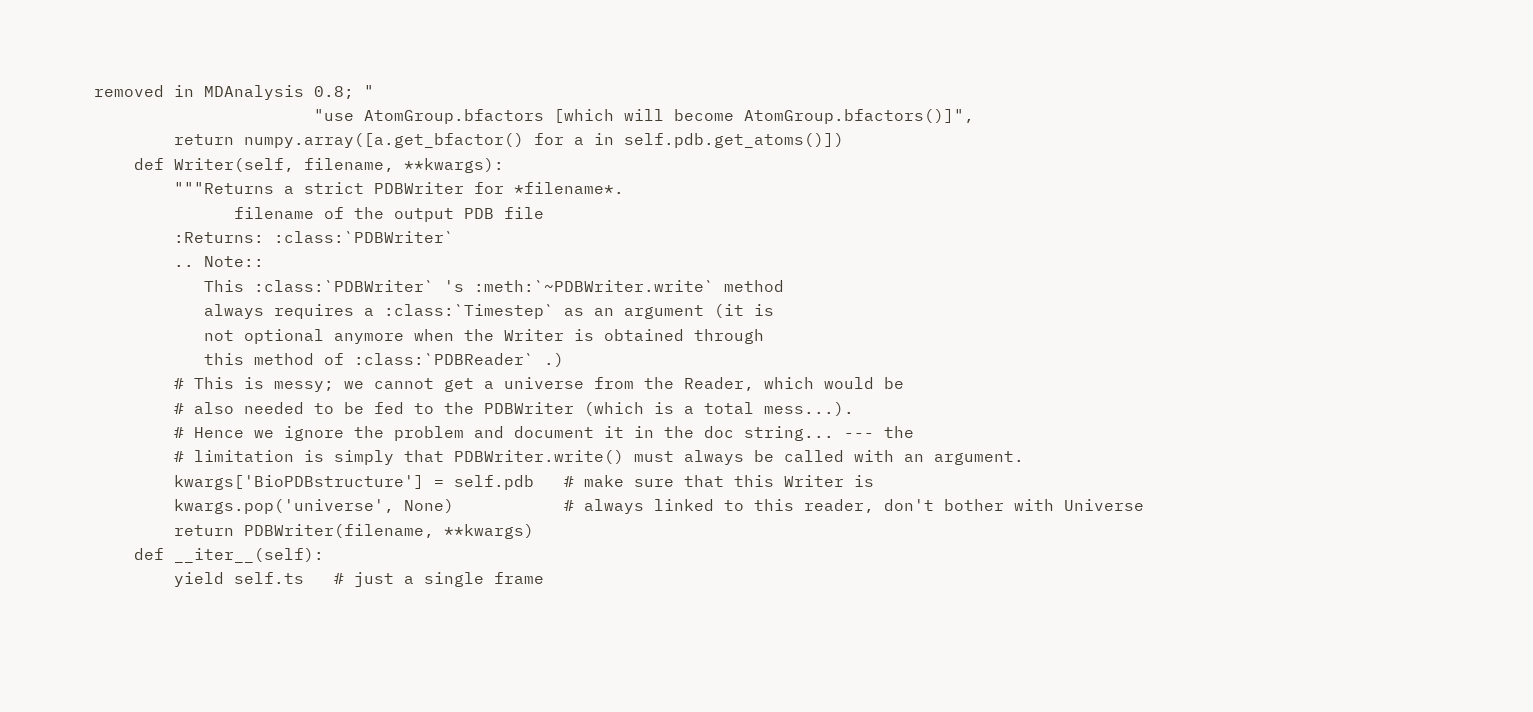removed in MDAnalysis 0.8; "
                      "use AtomGroup.bfactors [which will become AtomGroup.bfactors()]",
        return numpy.array([a.get_bfactor() for a in self.pdb.get_atoms()])
    def Writer(self, filename, **kwargs):
        """Returns a strict PDBWriter for *filename*.
              filename of the output PDB file
        :Returns: :class:`PDBWriter`
        .. Note::
           This :class:`PDBWriter` 's :meth:`~PDBWriter.write` method
           always requires a :class:`Timestep` as an argument (it is
           not optional anymore when the Writer is obtained through
           this method of :class:`PDBReader` .)
        # This is messy; we cannot get a universe from the Reader, which would be
        # also needed to be fed to the PDBWriter (which is a total mess...).
        # Hence we ignore the problem and document it in the doc string... --- the
        # limitation is simply that PDBWriter.write() must always be called with an argument.
        kwargs['BioPDBstructure'] = self.pdb   # make sure that this Writer is
        kwargs.pop('universe', None)           # always linked to this reader, don't bother with Universe
        return PDBWriter(filename, **kwargs)
    def __iter__(self):
        yield self.ts   # just a single frame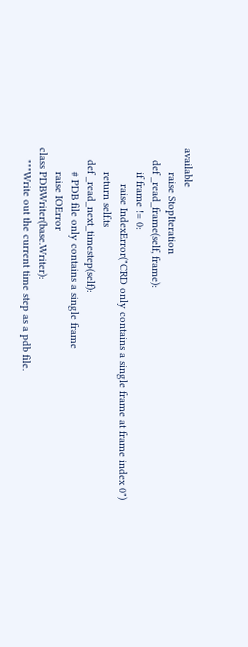available
        raise StopIteration
    def _read_frame(self, frame):
        if frame != 0:
            raise IndexError("CRD only contains a single frame at frame index 0")
        return self.ts
    def _read_next_timestep(self):
        # PDB file only contains a single frame
        raise IOError
class PDBWriter(base.Writer):
    """Write out the current time step as a pdb file.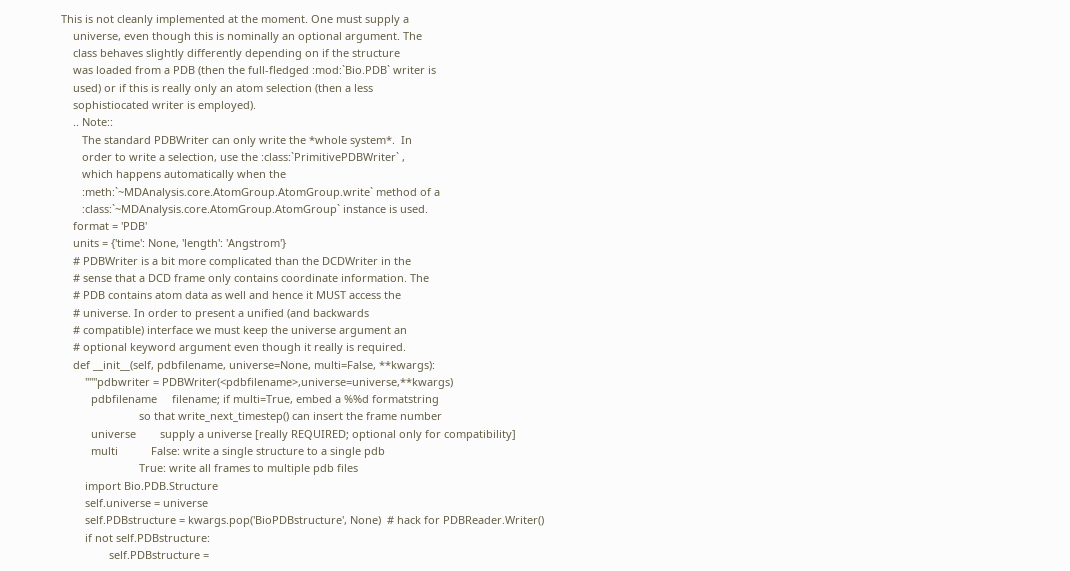This is not cleanly implemented at the moment. One must supply a
    universe, even though this is nominally an optional argument. The
    class behaves slightly differently depending on if the structure
    was loaded from a PDB (then the full-fledged :mod:`Bio.PDB` writer is
    used) or if this is really only an atom selection (then a less
    sophistiocated writer is employed).
    .. Note::
       The standard PDBWriter can only write the *whole system*.  In
       order to write a selection, use the :class:`PrimitivePDBWriter` ,
       which happens automatically when the
       :meth:`~MDAnalysis.core.AtomGroup.AtomGroup.write` method of a
       :class:`~MDAnalysis.core.AtomGroup.AtomGroup` instance is used.
    format = 'PDB'
    units = {'time': None, 'length': 'Angstrom'}
    # PDBWriter is a bit more complicated than the DCDWriter in the
    # sense that a DCD frame only contains coordinate information. The
    # PDB contains atom data as well and hence it MUST access the
    # universe. In order to present a unified (and backwards
    # compatible) interface we must keep the universe argument an
    # optional keyword argument even though it really is required.
    def __init__(self, pdbfilename, universe=None, multi=False, **kwargs):
        """pdbwriter = PDBWriter(<pdbfilename>,universe=universe,**kwargs)
          pdbfilename     filename; if multi=True, embed a %%d formatstring
                          so that write_next_timestep() can insert the frame number
          universe        supply a universe [really REQUIRED; optional only for compatibility]
          multi           False: write a single structure to a single pdb
                          True: write all frames to multiple pdb files
        import Bio.PDB.Structure
        self.universe = universe
        self.PDBstructure = kwargs.pop('BioPDBstructure', None)  # hack for PDBReader.Writer()
        if not self.PDBstructure:
                self.PDBstructure =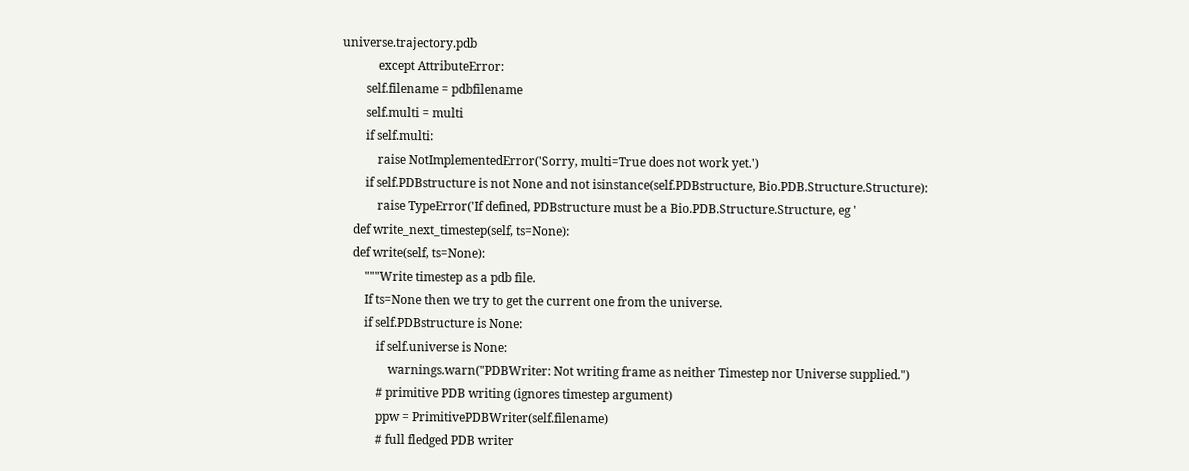universe.trajectory.pdb
            except AttributeError:
        self.filename = pdbfilename
        self.multi = multi
        if self.multi:
            raise NotImplementedError('Sorry, multi=True does not work yet.')
        if self.PDBstructure is not None and not isinstance(self.PDBstructure, Bio.PDB.Structure.Structure):
            raise TypeError('If defined, PDBstructure must be a Bio.PDB.Structure.Structure, eg '
    def write_next_timestep(self, ts=None):
    def write(self, ts=None):
        """Write timestep as a pdb file.
        If ts=None then we try to get the current one from the universe.
        if self.PDBstructure is None:
            if self.universe is None:
                warnings.warn("PDBWriter: Not writing frame as neither Timestep nor Universe supplied.")
            # primitive PDB writing (ignores timestep argument)
            ppw = PrimitivePDBWriter(self.filename)
            # full fledged PDB writer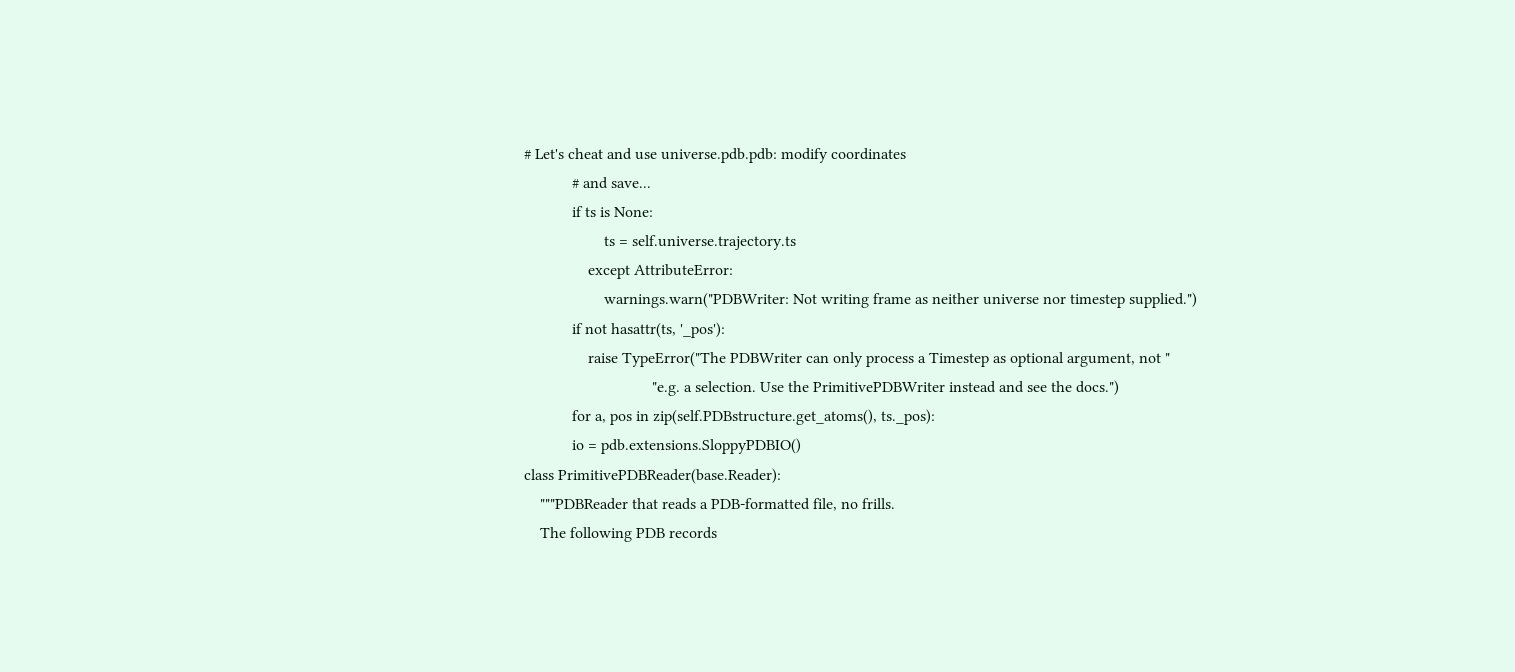# Let's cheat and use universe.pdb.pdb: modify coordinates
            # and save...
            if ts is None:
                    ts = self.universe.trajectory.ts
                except AttributeError:
                    warnings.warn("PDBWriter: Not writing frame as neither universe nor timestep supplied.")
            if not hasattr(ts, '_pos'):
                raise TypeError("The PDBWriter can only process a Timestep as optional argument, not "
                                "e.g. a selection. Use the PrimitivePDBWriter instead and see the docs.")
            for a, pos in zip(self.PDBstructure.get_atoms(), ts._pos):
            io = pdb.extensions.SloppyPDBIO()
class PrimitivePDBReader(base.Reader):
    """PDBReader that reads a PDB-formatted file, no frills.
    The following PDB records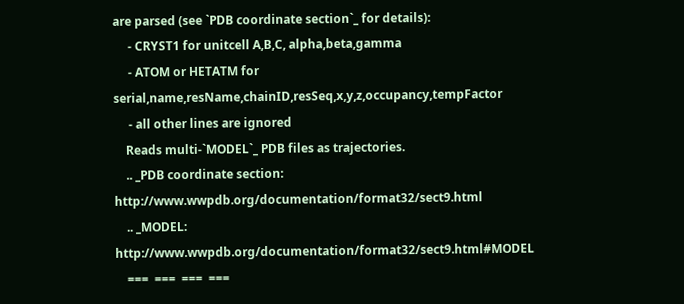are parsed (see `PDB coordinate section`_ for details):
     - CRYST1 for unitcell A,B,C, alpha,beta,gamma
     - ATOM or HETATM for serial,name,resName,chainID,resSeq,x,y,z,occupancy,tempFactor
     - all other lines are ignored
    Reads multi-`MODEL`_ PDB files as trajectories.
    .. _PDB coordinate section: http://www.wwpdb.org/documentation/format32/sect9.html
    .. _MODEL: http://www.wwpdb.org/documentation/format32/sect9.html#MODEL
    ===  ===  ===  ===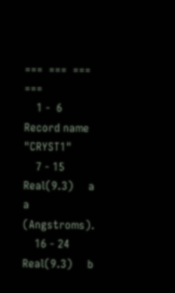===  ===  ===  ===
    1 -  6         Record name   "CRYST1"
    7 - 15         Real(9.3)     a              a (Angstroms).
    16 - 24        Real(9.3)     b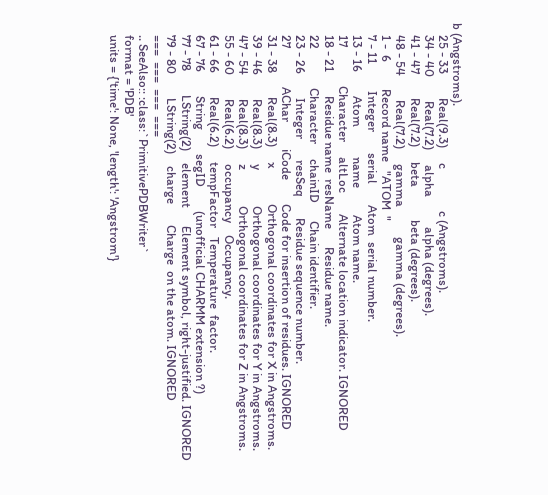b (Angstroms).
    25 - 33        Real(9.3)     c              c (Angstroms).
    34 - 40        Real(7.2)     alpha          alpha (degrees).
    41 - 47        Real(7.2)     beta           beta (degrees).
    48 - 54        Real(7.2)     gamma          gamma (degrees).
    1 -  6         Record name   "ATOM  "
    7 - 11         Integer       serial       Atom  serial number.
    13 - 16        Atom          name         Atom name.
    17             Character     altLoc       Alternate location indicator. IGNORED
    18 - 21        Residue name  resName      Residue name.
    22             Character     chainID      Chain identifier.
    23 - 26        Integer       resSeq       Residue sequence number.
    27             AChar         iCode        Code for insertion of residues. IGNORED
    31 - 38        Real(8.3)     x            Orthogonal coordinates for X in Angstroms.
    39 - 46        Real(8.3)     y            Orthogonal coordinates for Y in Angstroms.
    47 - 54        Real(8.3)     z            Orthogonal coordinates for Z in Angstroms.
    55 - 60        Real(6.2)     occupancy    Occupancy.
    61 - 66        Real(6.2)     tempFactor   Temperature  factor.
    67 - 76        String        segID        (unofficial CHARMM extension ?)
    77 - 78        LString(2)    element      Element symbol, right-justified. IGNORED
    79 - 80        LString(2)    charge       Charge  on the atom. IGNORED
    ===  ===  ===  ===
    .. SeeAlso:: :class:`PrimitivePDBWriter`
    format = 'PDB'
    units = {'time': None, 'length': 'Angstrom'}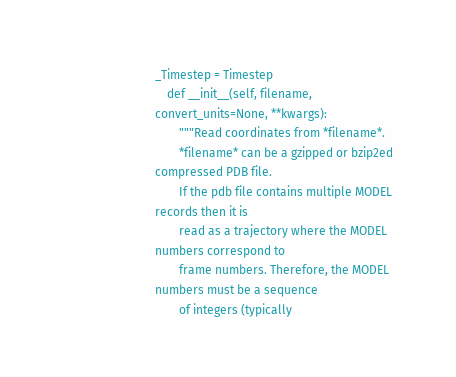_Timestep = Timestep
    def __init__(self, filename, convert_units=None, **kwargs):
        """Read coordinates from *filename*.
        *filename* can be a gzipped or bzip2ed compressed PDB file.
        If the pdb file contains multiple MODEL records then it is
        read as a trajectory where the MODEL numbers correspond to
        frame numbers. Therefore, the MODEL numbers must be a sequence
        of integers (typically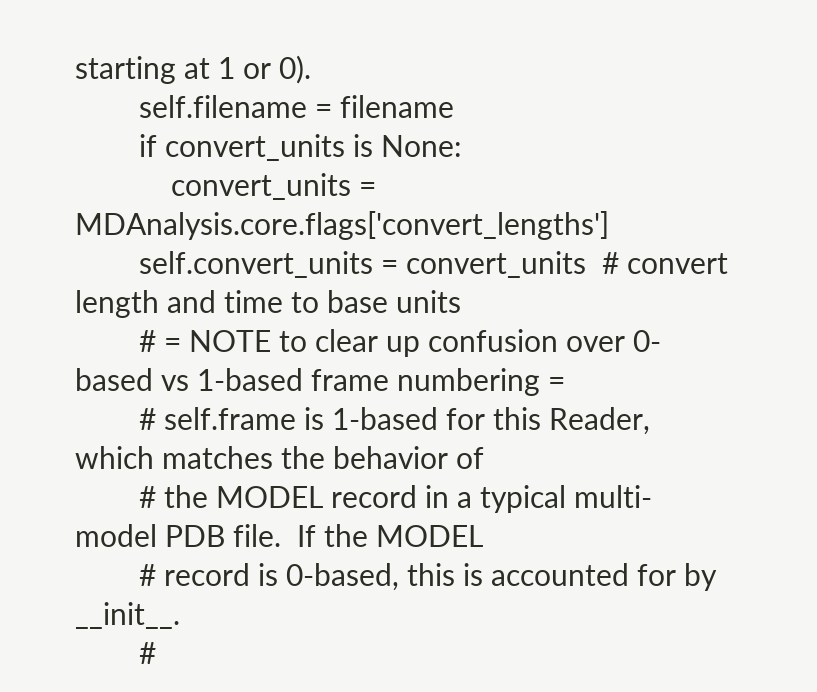starting at 1 or 0).
        self.filename = filename
        if convert_units is None:
            convert_units = MDAnalysis.core.flags['convert_lengths']
        self.convert_units = convert_units  # convert length and time to base units
        # = NOTE to clear up confusion over 0-based vs 1-based frame numbering =
        # self.frame is 1-based for this Reader, which matches the behavior of
        # the MODEL record in a typical multi-model PDB file.  If the MODEL
        # record is 0-based, this is accounted for by __init__.
        #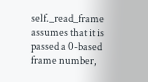self._read_frame assumes that it is passed a 0-based frame number,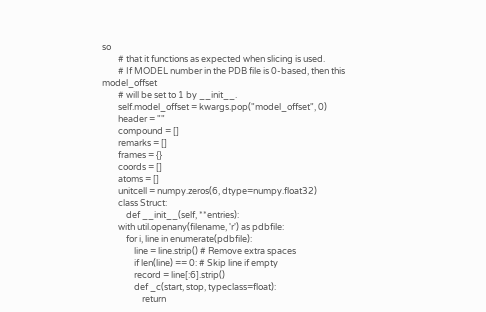so
        # that it functions as expected when slicing is used.
        # If MODEL number in the PDB file is 0-based, then this model_offset
        # will be set to 1 by __init__.
        self.model_offset = kwargs.pop("model_offset", 0)
        header = ""
        compound = []
        remarks = []
        frames = {}
        coords = []
        atoms = []
        unitcell = numpy.zeros(6, dtype=numpy.float32)
        class Struct:
            def __init__(self, **entries):
        with util.openany(filename, 'r') as pdbfile:
            for i, line in enumerate(pdbfile):
                line = line.strip() # Remove extra spaces
                if len(line) == 0: # Skip line if empty
                record = line[:6].strip()
                def _c(start, stop, typeclass=float):
                    return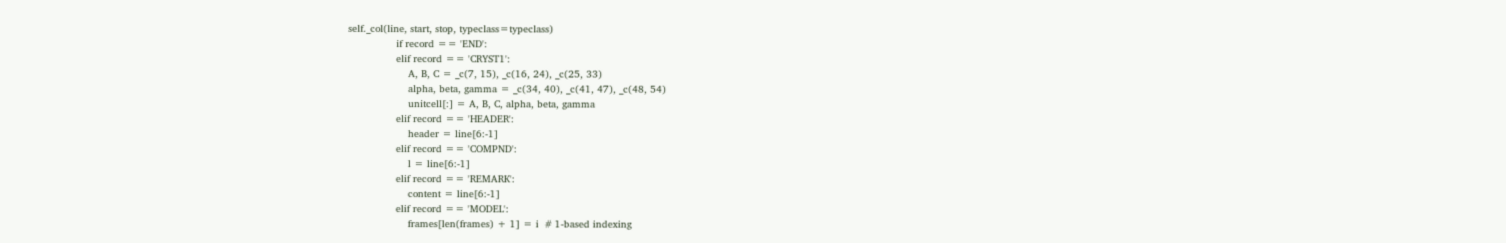self._col(line, start, stop, typeclass=typeclass)
                if record == 'END':
                elif record == 'CRYST1':
                    A, B, C = _c(7, 15), _c(16, 24), _c(25, 33)
                    alpha, beta, gamma = _c(34, 40), _c(41, 47), _c(48, 54)
                    unitcell[:] = A, B, C, alpha, beta, gamma
                elif record == 'HEADER':
                    header = line[6:-1]
                elif record == 'COMPND':
                    l = line[6:-1]
                elif record == 'REMARK':
                    content = line[6:-1]
                elif record == 'MODEL':
                    frames[len(frames) + 1] = i  # 1-based indexing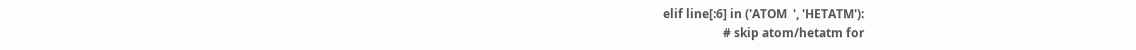elif line[:6] in ('ATOM  ', 'HETATM'):
                    # skip atom/hetatm for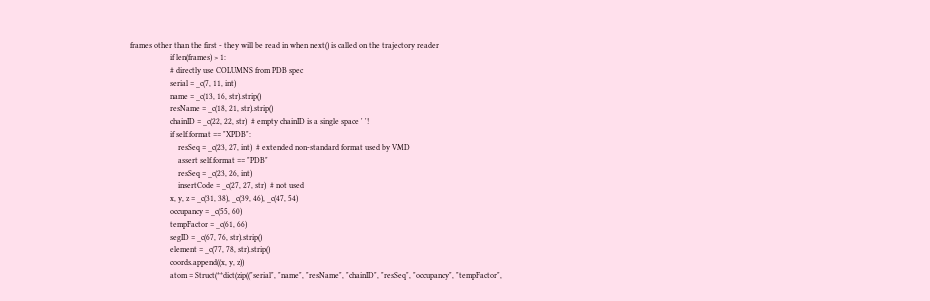frames other than the first - they will be read in when next() is called on the trajectory reader
                    if len(frames) > 1:
                    # directly use COLUMNS from PDB spec
                    serial = _c(7, 11, int)
                    name = _c(13, 16, str).strip()
                    resName = _c(18, 21, str).strip()
                    chainID = _c(22, 22, str)  # empty chainID is a single space ' '!
                    if self.format == "XPDB":
                        resSeq = _c(23, 27, int)  # extended non-standard format used by VMD
                        assert self.format == "PDB"
                        resSeq = _c(23, 26, int)
                        insertCode = _c(27, 27, str)  # not used
                    x, y, z = _c(31, 38), _c(39, 46), _c(47, 54)
                    occupancy = _c(55, 60)
                    tempFactor = _c(61, 66)
                    segID = _c(67, 76, str).strip()
                    element = _c(77, 78, str).strip()
                    coords.append((x, y, z))
                    atom = Struct(**dict(zip(("serial", "name", "resName", "chainID", "resSeq", "occupancy", "tempFactor",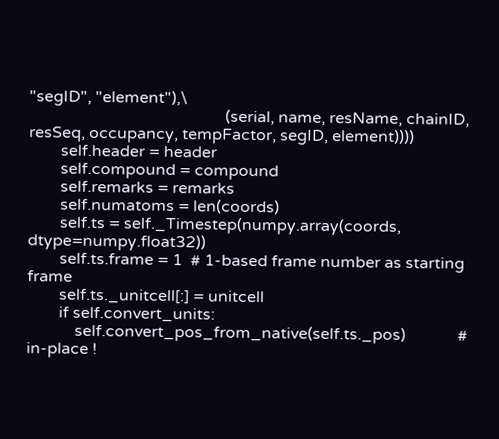"segID", "element"),\
                                                 (serial, name, resName, chainID, resSeq, occupancy, tempFactor, segID, element))))
        self.header = header
        self.compound = compound
        self.remarks = remarks
        self.numatoms = len(coords)
        self.ts = self._Timestep(numpy.array(coords, dtype=numpy.float32))
        self.ts.frame = 1  # 1-based frame number as starting frame
        self.ts._unitcell[:] = unitcell
        if self.convert_units:
            self.convert_pos_from_native(self.ts._pos)             # in-place !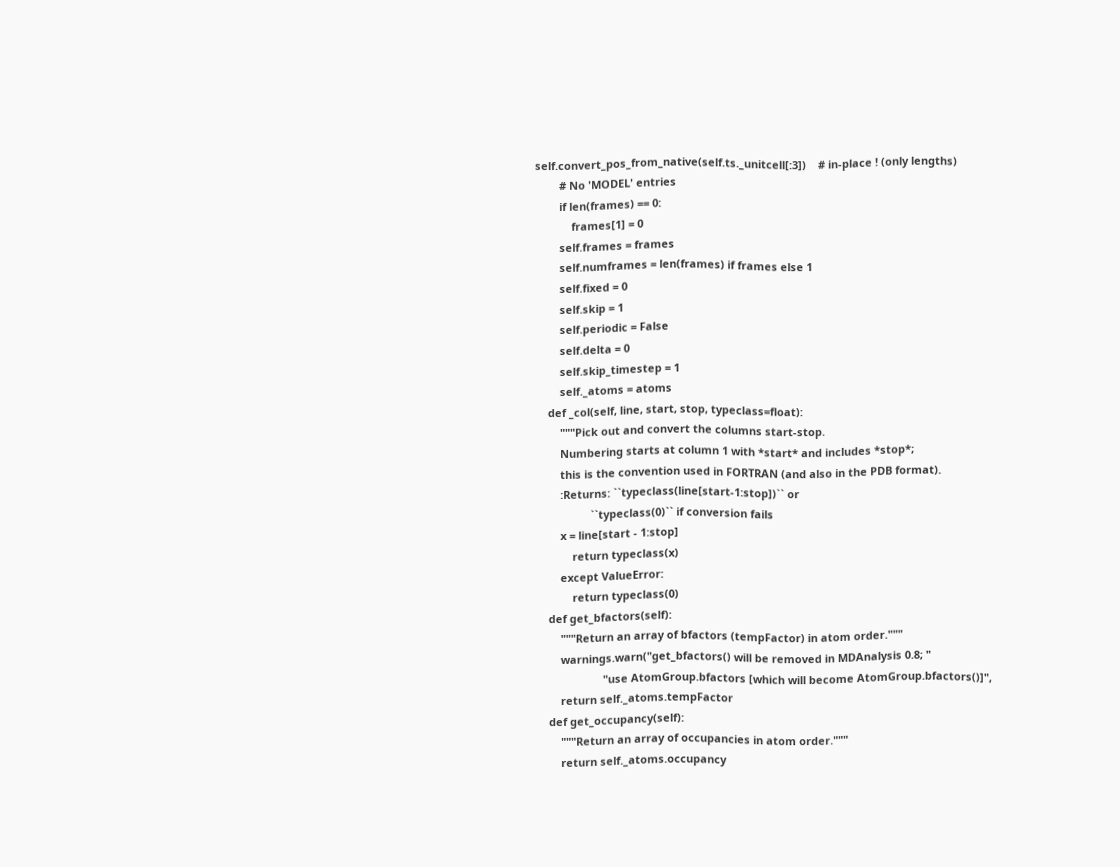self.convert_pos_from_native(self.ts._unitcell[:3])    # in-place ! (only lengths)
        # No 'MODEL' entries
        if len(frames) == 0:
            frames[1] = 0
        self.frames = frames
        self.numframes = len(frames) if frames else 1
        self.fixed = 0
        self.skip = 1
        self.periodic = False
        self.delta = 0
        self.skip_timestep = 1
        self._atoms = atoms
    def _col(self, line, start, stop, typeclass=float):
        """Pick out and convert the columns start-stop.
        Numbering starts at column 1 with *start* and includes *stop*;
        this is the convention used in FORTRAN (and also in the PDB format).
        :Returns: ``typeclass(line[start-1:stop])`` or
                  ``typeclass(0)`` if conversion fails
        x = line[start - 1:stop]
            return typeclass(x)
        except ValueError:
            return typeclass(0)
    def get_bfactors(self):
        """Return an array of bfactors (tempFactor) in atom order."""
        warnings.warn("get_bfactors() will be removed in MDAnalysis 0.8; "
                      "use AtomGroup.bfactors [which will become AtomGroup.bfactors()]",
        return self._atoms.tempFactor
    def get_occupancy(self):
        """Return an array of occupancies in atom order."""
        return self._atoms.occupancy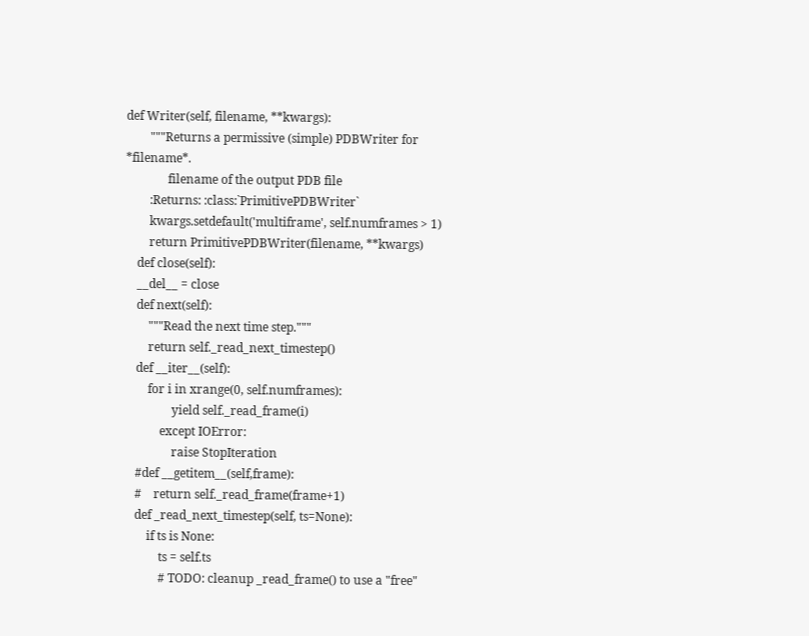def Writer(self, filename, **kwargs):
        """Returns a permissive (simple) PDBWriter for *filename*.
              filename of the output PDB file
        :Returns: :class:`PrimitivePDBWriter`
        kwargs.setdefault('multiframe', self.numframes > 1)
        return PrimitivePDBWriter(filename, **kwargs)
    def close(self):
    __del__ = close
    def next(self):
        """Read the next time step."""
        return self._read_next_timestep()
    def __iter__(self):
        for i in xrange(0, self.numframes):
                yield self._read_frame(i)
            except IOError:
                raise StopIteration
    #def __getitem__(self,frame):
    #    return self._read_frame(frame+1)
    def _read_next_timestep(self, ts=None):
        if ts is None:
            ts = self.ts
            # TODO: cleanup _read_frame() to use a "free"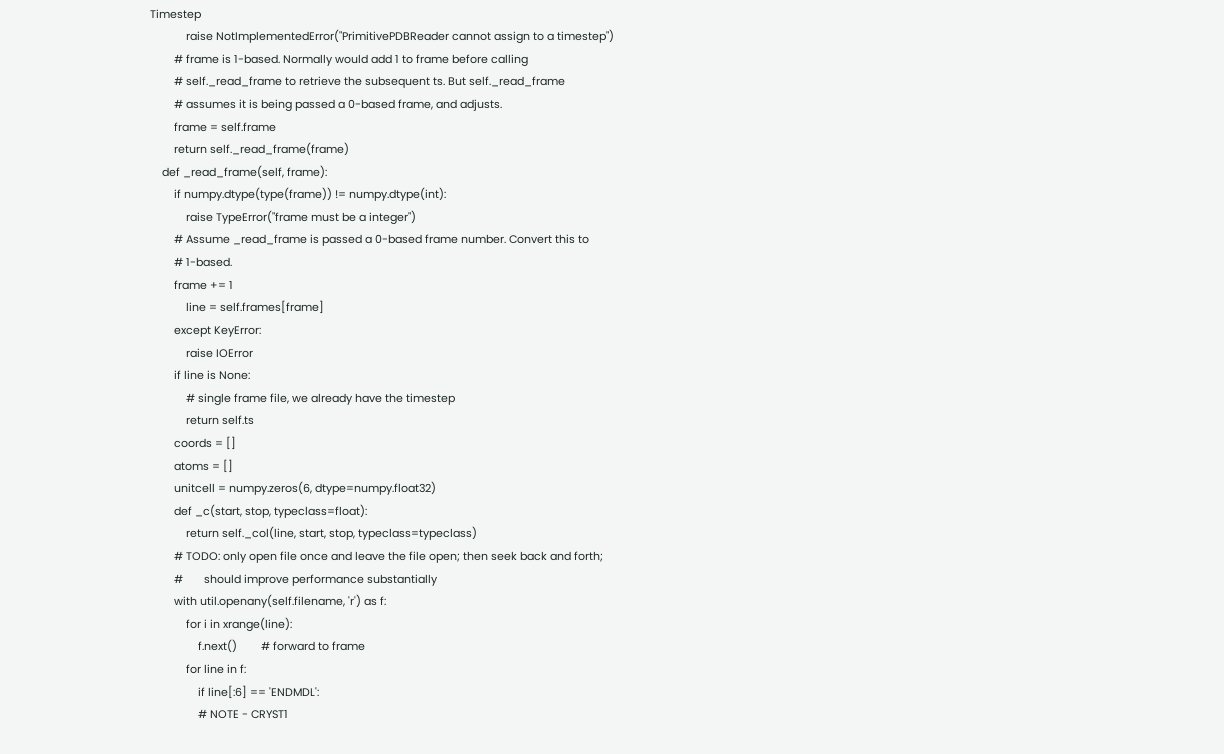Timestep
            raise NotImplementedError("PrimitivePDBReader cannot assign to a timestep")
        # frame is 1-based. Normally would add 1 to frame before calling
        # self._read_frame to retrieve the subsequent ts. But self._read_frame
        # assumes it is being passed a 0-based frame, and adjusts.
        frame = self.frame
        return self._read_frame(frame)
    def _read_frame(self, frame):
        if numpy.dtype(type(frame)) != numpy.dtype(int):
            raise TypeError("frame must be a integer")
        # Assume _read_frame is passed a 0-based frame number. Convert this to
        # 1-based.
        frame += 1
            line = self.frames[frame]
        except KeyError:
            raise IOError
        if line is None:
            # single frame file, we already have the timestep
            return self.ts
        coords = []
        atoms = []
        unitcell = numpy.zeros(6, dtype=numpy.float32)
        def _c(start, stop, typeclass=float):
            return self._col(line, start, stop, typeclass=typeclass)
        # TODO: only open file once and leave the file open; then seek back and forth;
        #       should improve performance substantially
        with util.openany(self.filename, 'r') as f:
            for i in xrange(line):
                f.next()        # forward to frame
            for line in f:
                if line[:6] == 'ENDMDL':
                # NOTE - CRYST1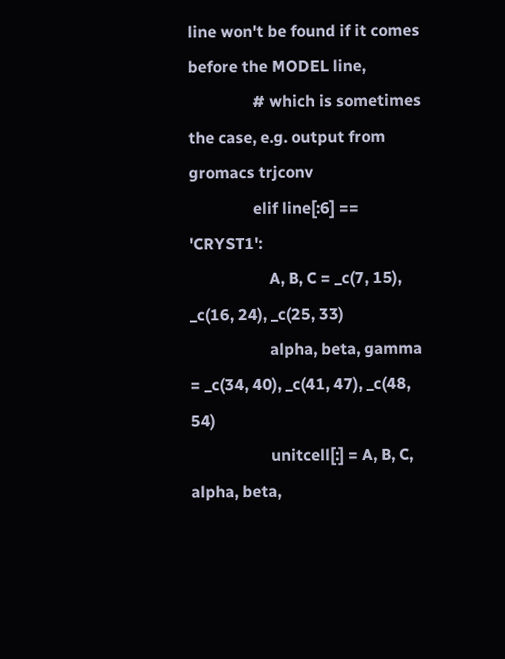line won't be found if it comes before the MODEL line,
                # which is sometimes the case, e.g. output from gromacs trjconv
                elif line[:6] == 'CRYST1':
                    A, B, C = _c(7, 15), _c(16, 24), _c(25, 33)
                    alpha, beta, gamma = _c(34, 40), _c(41, 47), _c(48, 54)
                    unitcell[:] = A, B, C, alpha, beta,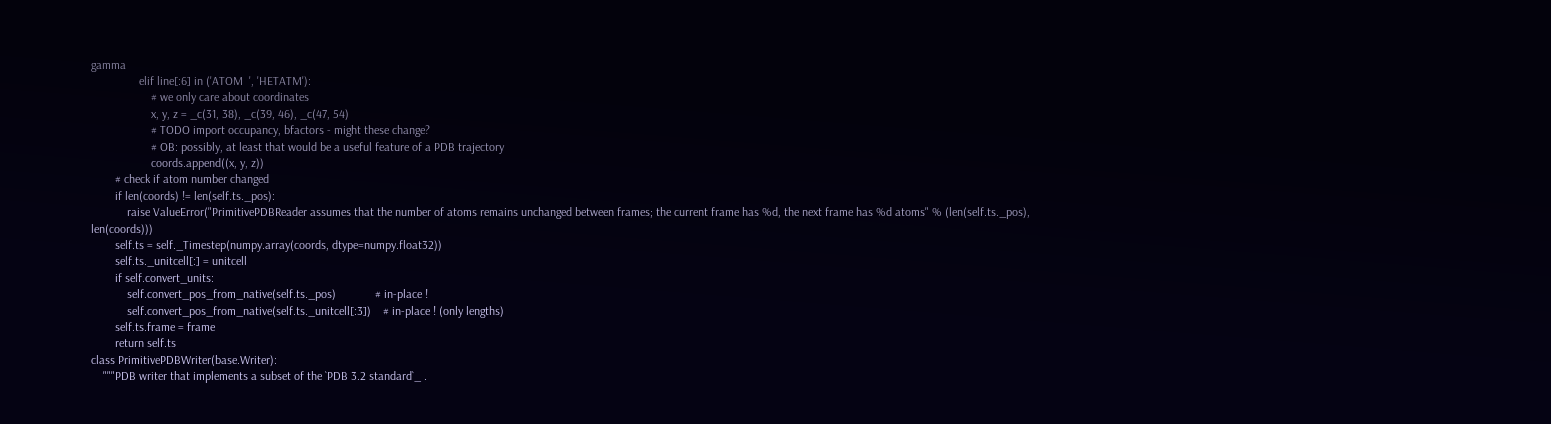gamma
                elif line[:6] in ('ATOM  ', 'HETATM'):
                    # we only care about coordinates
                    x, y, z = _c(31, 38), _c(39, 46), _c(47, 54)
                    # TODO import occupancy, bfactors - might these change?
                    # OB: possibly, at least that would be a useful feature of a PDB trajectory
                    coords.append((x, y, z))
        # check if atom number changed
        if len(coords) != len(self.ts._pos):
            raise ValueError("PrimitivePDBReader assumes that the number of atoms remains unchanged between frames; the current frame has %d, the next frame has %d atoms" % (len(self.ts._pos), len(coords)))
        self.ts = self._Timestep(numpy.array(coords, dtype=numpy.float32))
        self.ts._unitcell[:] = unitcell
        if self.convert_units:
            self.convert_pos_from_native(self.ts._pos)             # in-place !
            self.convert_pos_from_native(self.ts._unitcell[:3])    # in-place ! (only lengths)
        self.ts.frame = frame
        return self.ts
class PrimitivePDBWriter(base.Writer):
    """PDB writer that implements a subset of the `PDB 3.2 standard`_ .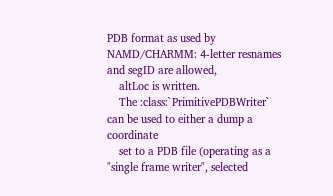PDB format as used by NAMD/CHARMM: 4-letter resnames and segID are allowed,
    altLoc is written.
    The :class:`PrimitivePDBWriter` can be used to either a dump a coordinate
    set to a PDB file (operating as a "single frame writer", selected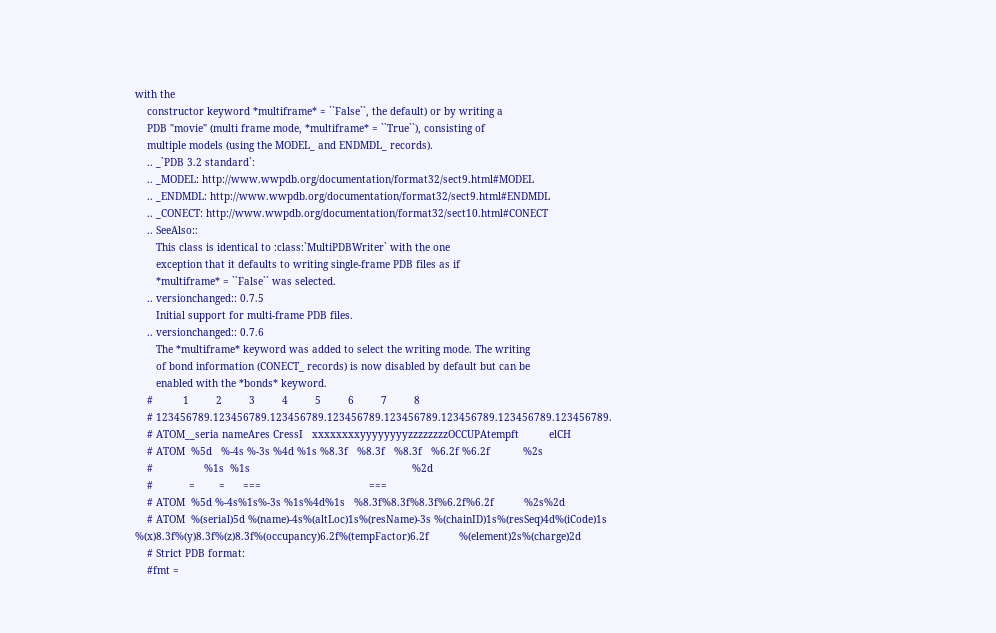with the
    constructor keyword *multiframe* = ``False``, the default) or by writing a
    PDB "movie" (multi frame mode, *multiframe* = ``True``), consisting of
    multiple models (using the MODEL_ and ENDMDL_ records).
    .. _`PDB 3.2 standard`:
    .. _MODEL: http://www.wwpdb.org/documentation/format32/sect9.html#MODEL
    .. _ENDMDL: http://www.wwpdb.org/documentation/format32/sect9.html#ENDMDL
    .. _CONECT: http://www.wwpdb.org/documentation/format32/sect10.html#CONECT
    .. SeeAlso::
       This class is identical to :class:`MultiPDBWriter` with the one
       exception that it defaults to writing single-frame PDB files as if
       *multiframe* = ``False`` was selected.
    .. versionchanged:: 0.7.5
       Initial support for multi-frame PDB files.
    .. versionchanged:: 0.7.6
       The *multiframe* keyword was added to select the writing mode. The writing
       of bond information (CONECT_ records) is now disabled by default but can be
       enabled with the *bonds* keyword.
    #          1         2         3         4         5         6         7         8
    # 123456789.123456789.123456789.123456789.123456789.123456789.123456789.123456789.
    # ATOM__seria nameAres CressI   xxxxxxxxyyyyyyyyzzzzzzzzOCCUPAtempft          elCH
    # ATOM  %5d   %-4s %-3s %4d %1s %8.3f   %8.3f   %8.3f   %6.2f %6.2f           %2s
    #                 %1s  %1s                                                      %2d
    #            =        =      ===                                    ===
    # ATOM  %5d %-4s%1s%-3s %1s%4d%1s   %8.3f%8.3f%8.3f%6.2f%6.2f          %2s%2d
    # ATOM  %(serial)5d %(name)-4s%(altLoc)1s%(resName)-3s %(chainID)1s%(resSeq)4d%(iCode)1s   %(x)8.3f%(y)8.3f%(z)8.3f%(occupancy)6.2f%(tempFactor)6.2f          %(element)2s%(charge)2d
    # Strict PDB format:
    #fmt =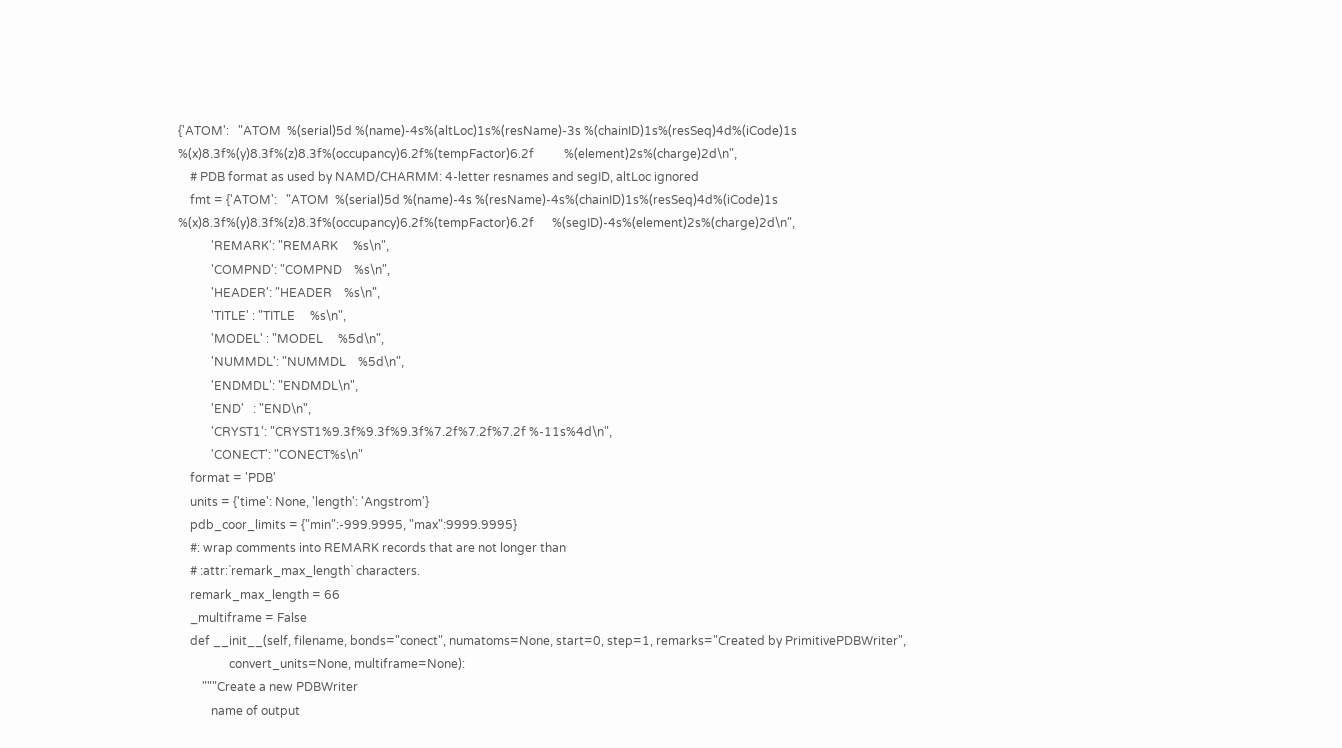{'ATOM':   "ATOM  %(serial)5d %(name)-4s%(altLoc)1s%(resName)-3s %(chainID)1s%(resSeq)4d%(iCode)1s   %(x)8.3f%(y)8.3f%(z)8.3f%(occupancy)6.2f%(tempFactor)6.2f          %(element)2s%(charge)2d\n",
    # PDB format as used by NAMD/CHARMM: 4-letter resnames and segID, altLoc ignored
    fmt = {'ATOM':   "ATOM  %(serial)5d %(name)-4s %(resName)-4s%(chainID)1s%(resSeq)4d%(iCode)1s   %(x)8.3f%(y)8.3f%(z)8.3f%(occupancy)6.2f%(tempFactor)6.2f      %(segID)-4s%(element)2s%(charge)2d\n",
           'REMARK': "REMARK     %s\n",
           'COMPND': "COMPND    %s\n",
           'HEADER': "HEADER    %s\n",
           'TITLE' : "TITLE     %s\n",
           'MODEL' : "MODEL     %5d\n",
           'NUMMDL': "NUMMDL    %5d\n",
           'ENDMDL': "ENDMDL\n",
           'END'   : "END\n",
           'CRYST1': "CRYST1%9.3f%9.3f%9.3f%7.2f%7.2f%7.2f %-11s%4d\n",
           'CONECT': "CONECT%s\n"
    format = 'PDB'
    units = {'time': None, 'length': 'Angstrom'}
    pdb_coor_limits = {"min":-999.9995, "max":9999.9995}
    #: wrap comments into REMARK records that are not longer than
    # :attr:`remark_max_length` characters.
    remark_max_length = 66
    _multiframe = False
    def __init__(self, filename, bonds="conect", numatoms=None, start=0, step=1, remarks="Created by PrimitivePDBWriter",
                 convert_units=None, multiframe=None):
        """Create a new PDBWriter
           name of output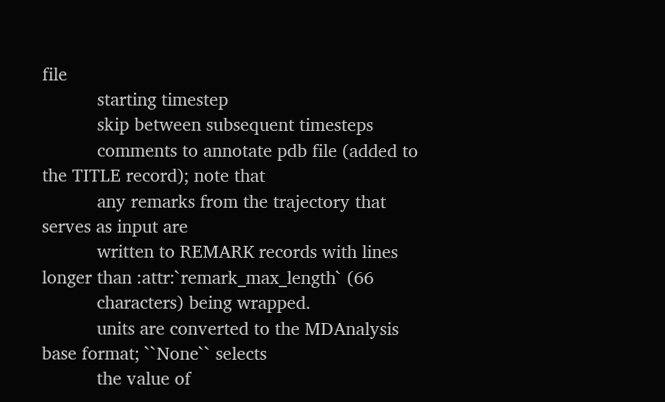file
           starting timestep
           skip between subsequent timesteps
           comments to annotate pdb file (added to the TITLE record); note that
           any remarks from the trajectory that serves as input are
           written to REMARK records with lines longer than :attr:`remark_max_length` (66
           characters) being wrapped.
           units are converted to the MDAnalysis base format; ``None`` selects
           the value of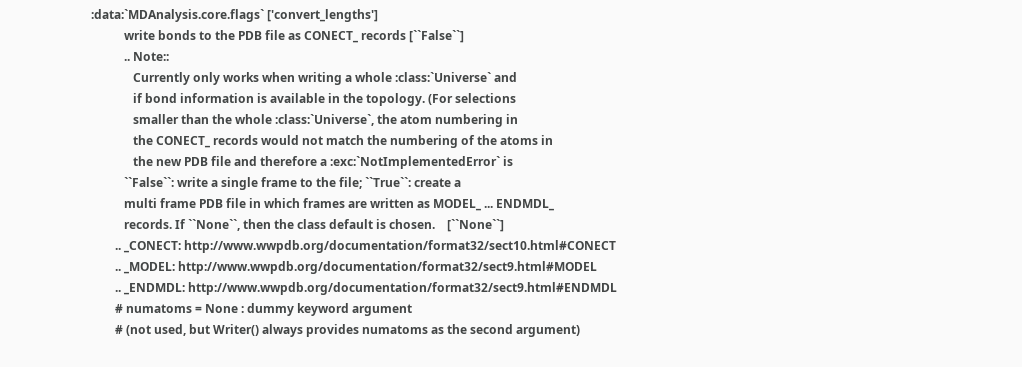:data:`MDAnalysis.core.flags` ['convert_lengths']
           write bonds to the PDB file as CONECT_ records [``False``]
           .. Note::
              Currently only works when writing a whole :class:`Universe` and
              if bond information is available in the topology. (For selections
              smaller than the whole :class:`Universe`, the atom numbering in
              the CONECT_ records would not match the numbering of the atoms in
              the new PDB file and therefore a :exc:`NotImplementedError` is
           ``False``: write a single frame to the file; ``True``: create a
           multi frame PDB file in which frames are written as MODEL_ ... ENDMDL_
           records. If ``None``, then the class default is chosen.    [``None``]
        .. _CONECT: http://www.wwpdb.org/documentation/format32/sect10.html#CONECT
        .. _MODEL: http://www.wwpdb.org/documentation/format32/sect9.html#MODEL
        .. _ENDMDL: http://www.wwpdb.org/documentation/format32/sect9.html#ENDMDL
        # numatoms = None : dummy keyword argument
        # (not used, but Writer() always provides numatoms as the second argument)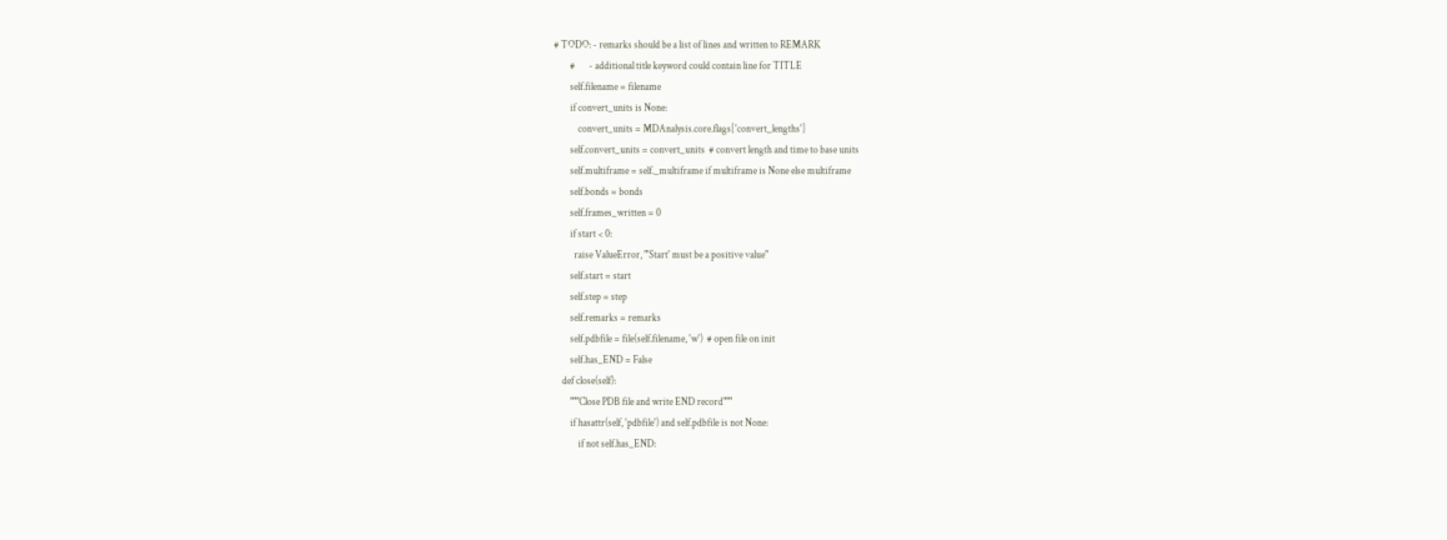# TODO: - remarks should be a list of lines and written to REMARK
        #       - additional title keyword could contain line for TITLE
        self.filename = filename
        if convert_units is None:
            convert_units = MDAnalysis.core.flags['convert_lengths']
        self.convert_units = convert_units  # convert length and time to base units
        self.multiframe = self._multiframe if multiframe is None else multiframe
        self.bonds = bonds
        self.frames_written = 0
        if start < 0:
          raise ValueError, "'Start' must be a positive value"
        self.start = start
        self.step = step
        self.remarks = remarks
        self.pdbfile = file(self.filename, 'w')  # open file on init
        self.has_END = False
    def close(self):
        """Close PDB file and write END record"""
        if hasattr(self, 'pdbfile') and self.pdbfile is not None:
            if not self.has_END: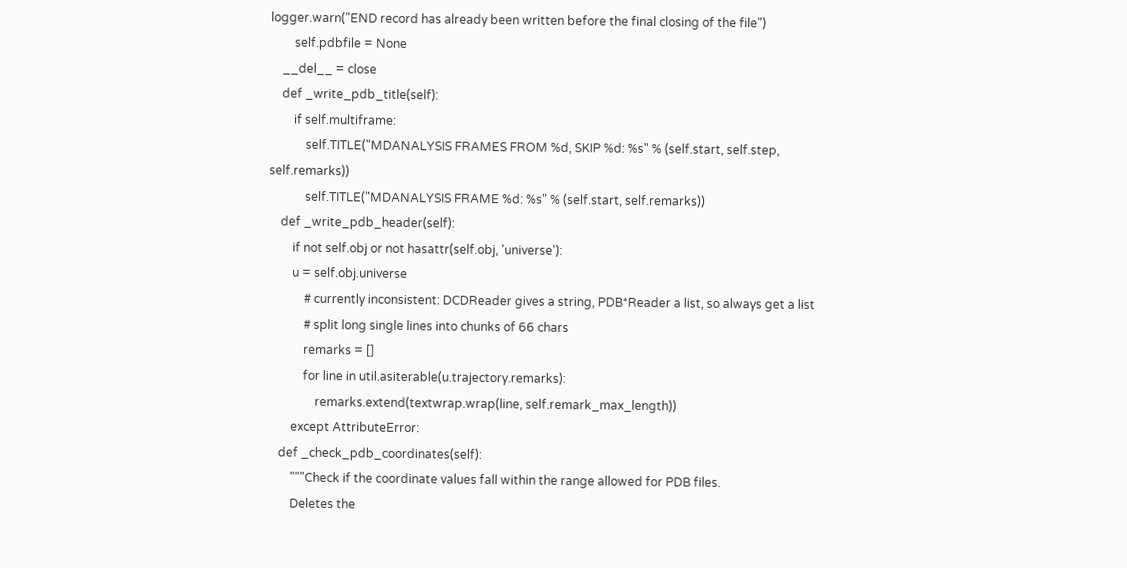logger.warn("END record has already been written before the final closing of the file")
        self.pdbfile = None
    __del__ = close
    def _write_pdb_title(self):
        if self.multiframe:
            self.TITLE("MDANALYSIS FRAMES FROM %d, SKIP %d: %s" % (self.start, self.step, self.remarks))
            self.TITLE("MDANALYSIS FRAME %d: %s" % (self.start, self.remarks))
    def _write_pdb_header(self):
        if not self.obj or not hasattr(self.obj, 'universe'):
        u = self.obj.universe
            # currently inconsistent: DCDReader gives a string, PDB*Reader a list, so always get a list
            # split long single lines into chunks of 66 chars
            remarks = []
            for line in util.asiterable(u.trajectory.remarks):
                remarks.extend(textwrap.wrap(line, self.remark_max_length))
        except AttributeError:
    def _check_pdb_coordinates(self):
        """Check if the coordinate values fall within the range allowed for PDB files.
        Deletes the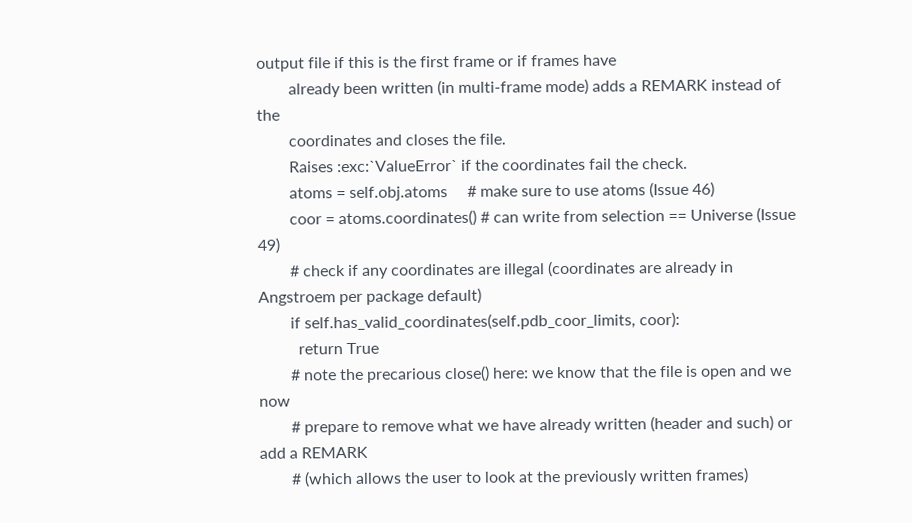output file if this is the first frame or if frames have
        already been written (in multi-frame mode) adds a REMARK instead of the
        coordinates and closes the file.
        Raises :exc:`ValueError` if the coordinates fail the check.
        atoms = self.obj.atoms     # make sure to use atoms (Issue 46)
        coor = atoms.coordinates() # can write from selection == Universe (Issue 49)
        # check if any coordinates are illegal (coordinates are already in Angstroem per package default)
        if self.has_valid_coordinates(self.pdb_coor_limits, coor):
          return True
        # note the precarious close() here: we know that the file is open and we now
        # prepare to remove what we have already written (header and such) or add a REMARK
        # (which allows the user to look at the previously written frames)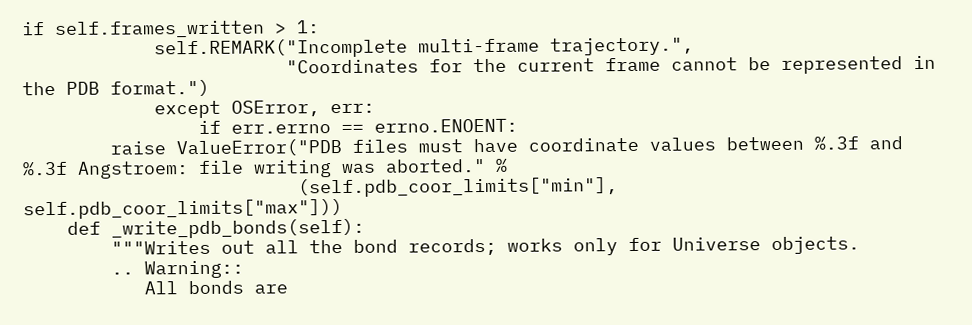if self.frames_written > 1:
            self.REMARK("Incomplete multi-frame trajectory.",
                        "Coordinates for the current frame cannot be represented in the PDB format.")
            except OSError, err:
                if err.errno == errno.ENOENT:
        raise ValueError("PDB files must have coordinate values between %.3f and %.3f Angstroem: file writing was aborted." %
                         (self.pdb_coor_limits["min"], self.pdb_coor_limits["max"]))
    def _write_pdb_bonds(self):
        """Writes out all the bond records; works only for Universe objects.
        .. Warning::
           All bonds are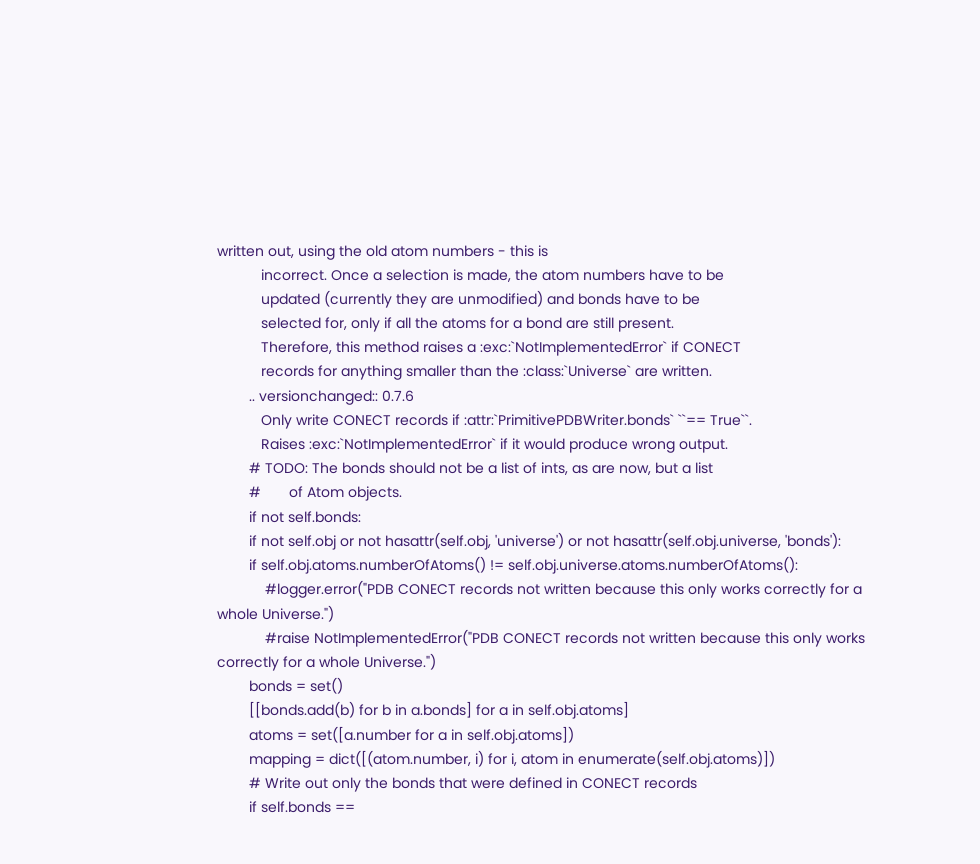written out, using the old atom numbers - this is
           incorrect. Once a selection is made, the atom numbers have to be
           updated (currently they are unmodified) and bonds have to be
           selected for, only if all the atoms for a bond are still present.
           Therefore, this method raises a :exc:`NotImplementedError` if CONECT
           records for anything smaller than the :class:`Universe` are written.
        .. versionchanged:: 0.7.6
           Only write CONECT records if :attr:`PrimitivePDBWriter.bonds` ``== True``.
           Raises :exc:`NotImplementedError` if it would produce wrong output.
        # TODO: The bonds should not be a list of ints, as are now, but a list
        #       of Atom objects.
        if not self.bonds:
        if not self.obj or not hasattr(self.obj, 'universe') or not hasattr(self.obj.universe, 'bonds'):
        if self.obj.atoms.numberOfAtoms() != self.obj.universe.atoms.numberOfAtoms():
            #logger.error("PDB CONECT records not written because this only works correctly for a whole Universe.")
            #raise NotImplementedError("PDB CONECT records not written because this only works correctly for a whole Universe.")
        bonds = set()
        [[bonds.add(b) for b in a.bonds] for a in self.obj.atoms]
        atoms = set([a.number for a in self.obj.atoms])
        mapping = dict([(atom.number, i) for i, atom in enumerate(self.obj.atoms)])
        # Write out only the bonds that were defined in CONECT records
        if self.bonds ==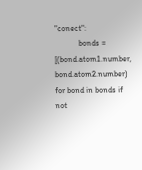"conect":
            bonds = [(bond.atom1.number, bond.atom2.number) for bond in bonds if not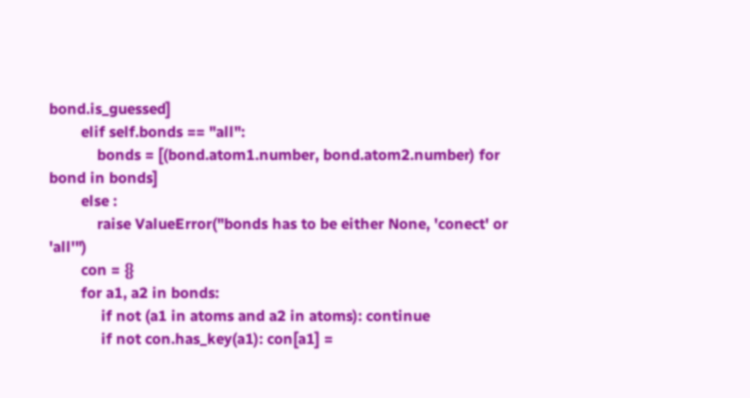bond.is_guessed]
        elif self.bonds == "all":
            bonds = [(bond.atom1.number, bond.atom2.number) for bond in bonds]
        else :
            raise ValueError("bonds has to be either None, 'conect' or 'all'")
        con = {}
        for a1, a2 in bonds:
             if not (a1 in atoms and a2 in atoms): continue
             if not con.has_key(a1): con[a1] =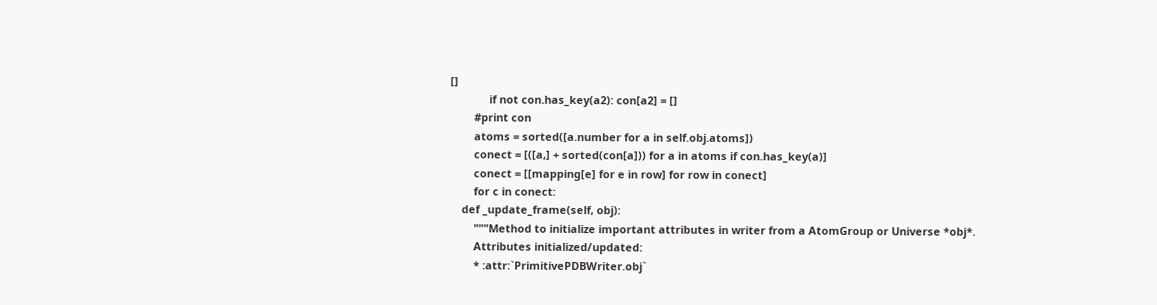[]
             if not con.has_key(a2): con[a2] = []
        #print con
        atoms = sorted([a.number for a in self.obj.atoms])
        conect = [([a,] + sorted(con[a])) for a in atoms if con.has_key(a)]
        conect = [[mapping[e] for e in row] for row in conect]
        for c in conect:
    def _update_frame(self, obj):
        """Method to initialize important attributes in writer from a AtomGroup or Universe *obj*.
        Attributes initialized/updated:
        * :attr:`PrimitivePDBWriter.obj`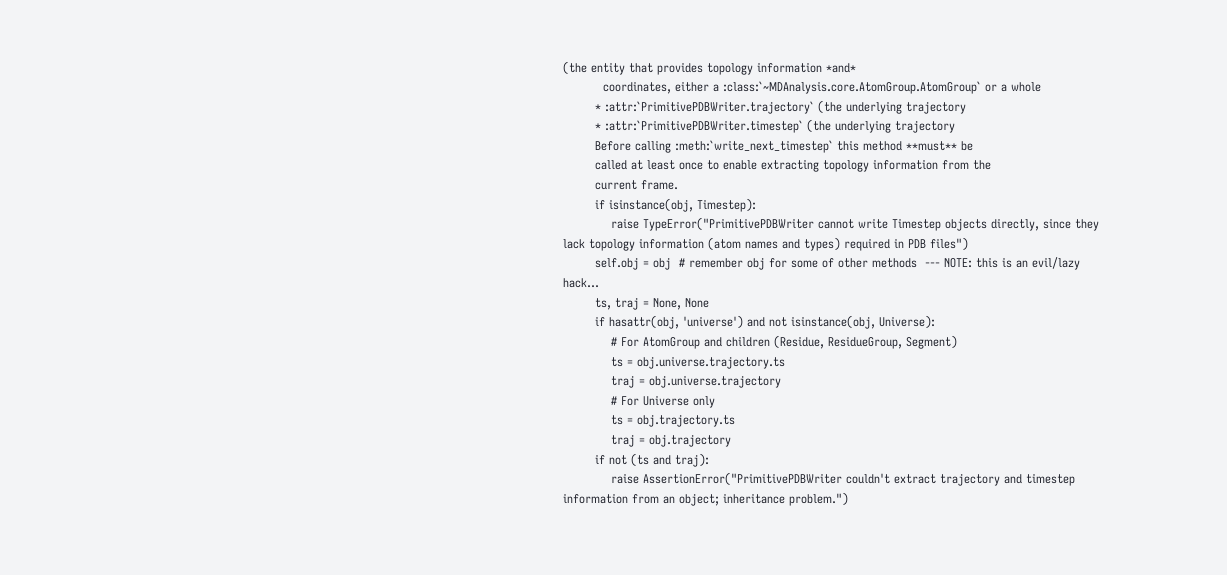(the entity that provides topology information *and*
          coordinates, either a :class:`~MDAnalysis.core.AtomGroup.AtomGroup` or a whole
        * :attr:`PrimitivePDBWriter.trajectory` (the underlying trajectory
        * :attr:`PrimitivePDBWriter.timestep` (the underlying trajectory
        Before calling :meth:`write_next_timestep` this method **must** be
        called at least once to enable extracting topology information from the
        current frame.
        if isinstance(obj, Timestep):
            raise TypeError("PrimitivePDBWriter cannot write Timestep objects directly, since they lack topology information (atom names and types) required in PDB files")
        self.obj = obj  # remember obj for some of other methods  --- NOTE: this is an evil/lazy hack...
        ts, traj = None, None
        if hasattr(obj, 'universe') and not isinstance(obj, Universe):
            # For AtomGroup and children (Residue, ResidueGroup, Segment)
            ts = obj.universe.trajectory.ts
            traj = obj.universe.trajectory
            # For Universe only
            ts = obj.trajectory.ts
            traj = obj.trajectory
        if not (ts and traj):
            raise AssertionError("PrimitivePDBWriter couldn't extract trajectory and timestep information from an object; inheritance problem.")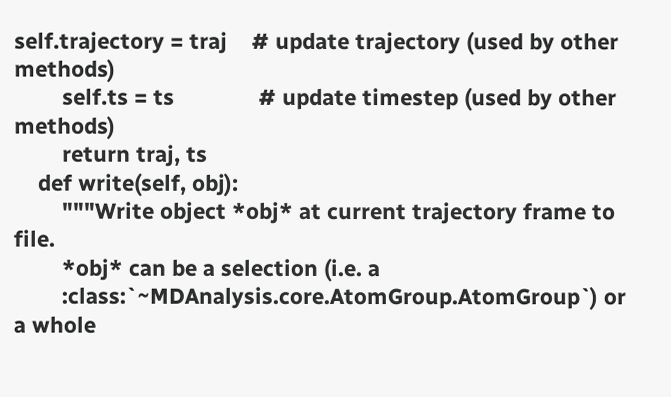self.trajectory = traj    # update trajectory (used by other methods)
        self.ts = ts              # update timestep (used by other methods)
        return traj, ts
    def write(self, obj):
        """Write object *obj* at current trajectory frame to file.
        *obj* can be a selection (i.e. a
        :class:`~MDAnalysis.core.AtomGroup.AtomGroup`) or a whole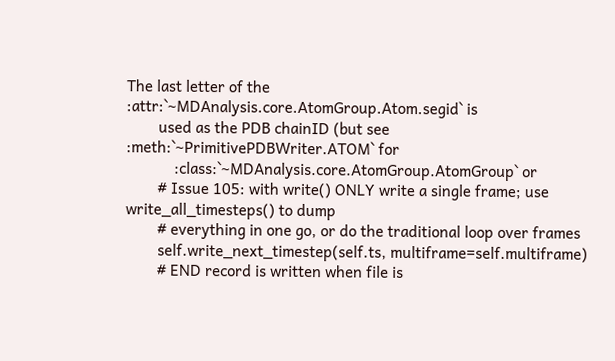The last letter of the :attr:`~MDAnalysis.core.AtomGroup.Atom.segid` is
        used as the PDB chainID (but see :meth:`~PrimitivePDBWriter.ATOM` for
            :class:`~MDAnalysis.core.AtomGroup.AtomGroup` or
        # Issue 105: with write() ONLY write a single frame; use write_all_timesteps() to dump
        # everything in one go, or do the traditional loop over frames
        self.write_next_timestep(self.ts, multiframe=self.multiframe)
        # END record is written when file is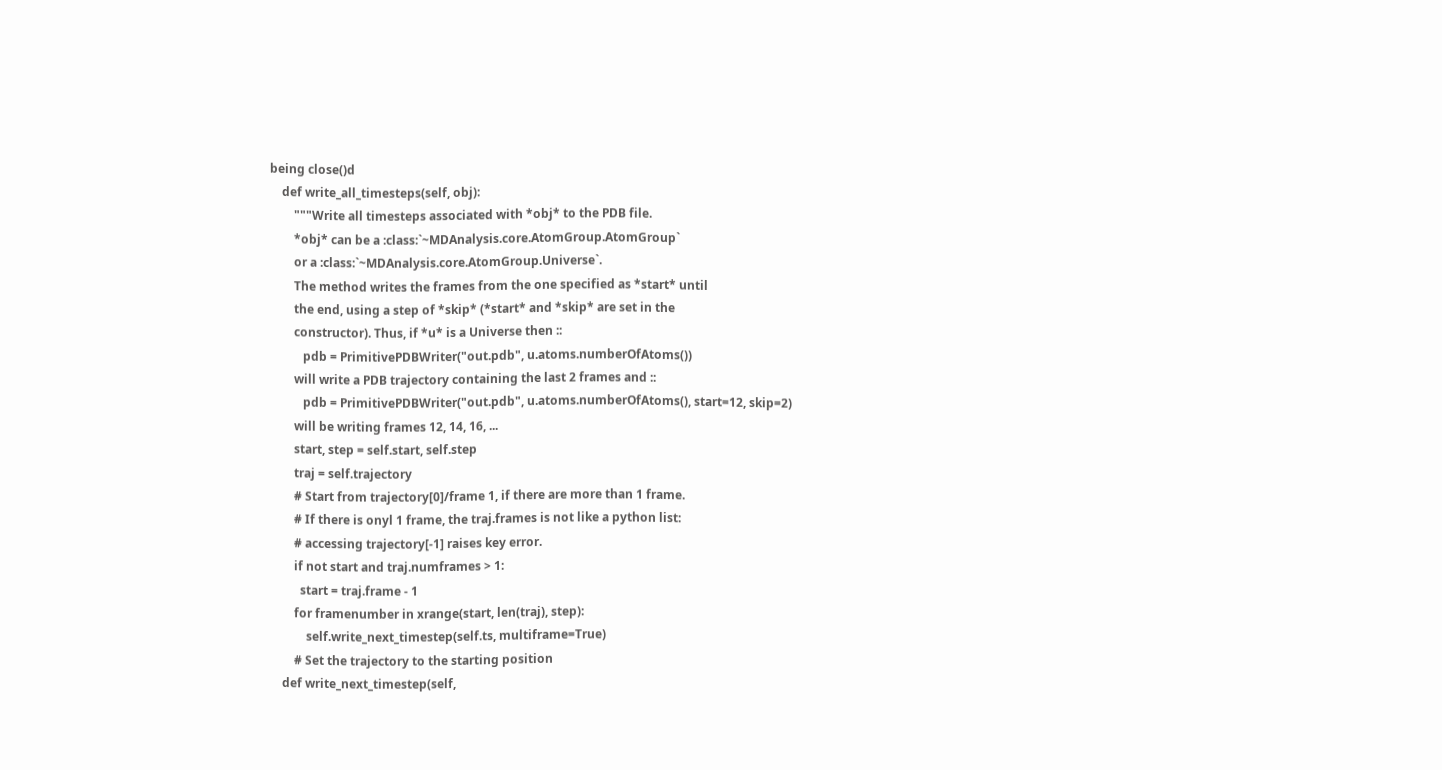being close()d
    def write_all_timesteps(self, obj):
        """Write all timesteps associated with *obj* to the PDB file.
        *obj* can be a :class:`~MDAnalysis.core.AtomGroup.AtomGroup`
        or a :class:`~MDAnalysis.core.AtomGroup.Universe`.
        The method writes the frames from the one specified as *start* until
        the end, using a step of *skip* (*start* and *skip* are set in the
        constructor). Thus, if *u* is a Universe then ::
           pdb = PrimitivePDBWriter("out.pdb", u.atoms.numberOfAtoms())
        will write a PDB trajectory containing the last 2 frames and ::
           pdb = PrimitivePDBWriter("out.pdb", u.atoms.numberOfAtoms(), start=12, skip=2)
        will be writing frames 12, 14, 16, ...
        start, step = self.start, self.step
        traj = self.trajectory
        # Start from trajectory[0]/frame 1, if there are more than 1 frame.
        # If there is onyl 1 frame, the traj.frames is not like a python list:
        # accessing trajectory[-1] raises key error.
        if not start and traj.numframes > 1:
          start = traj.frame - 1
        for framenumber in xrange(start, len(traj), step):
            self.write_next_timestep(self.ts, multiframe=True)
        # Set the trajectory to the starting position
    def write_next_timestep(self,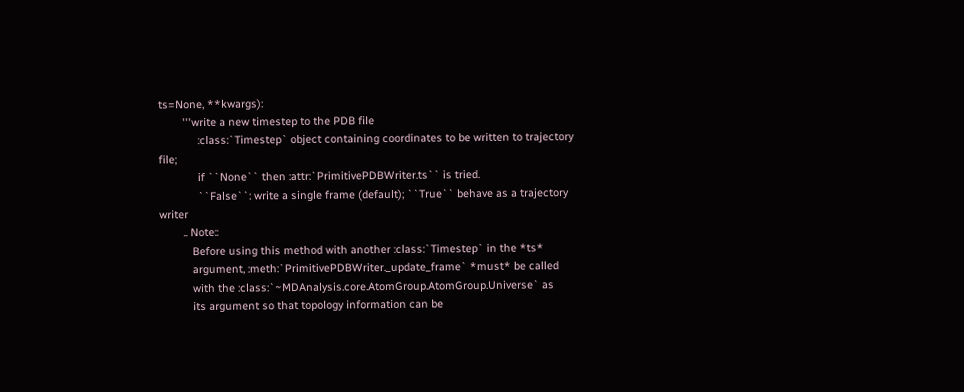ts=None, **kwargs):
        '''write a new timestep to the PDB file
             :class:`Timestep` object containing coordinates to be written to trajectory file;
             if ``None`` then :attr:`PrimitivePDBWriter.ts`` is tried.
             ``False``: write a single frame (default); ``True`` behave as a trajectory writer
        .. Note::
           Before using this method with another :class:`Timestep` in the *ts*
           argument, :meth:`PrimitivePDBWriter._update_frame` *must* be called
           with the :class:`~MDAnalysis.core.AtomGroup.AtomGroup.Universe` as
           its argument so that topology information can be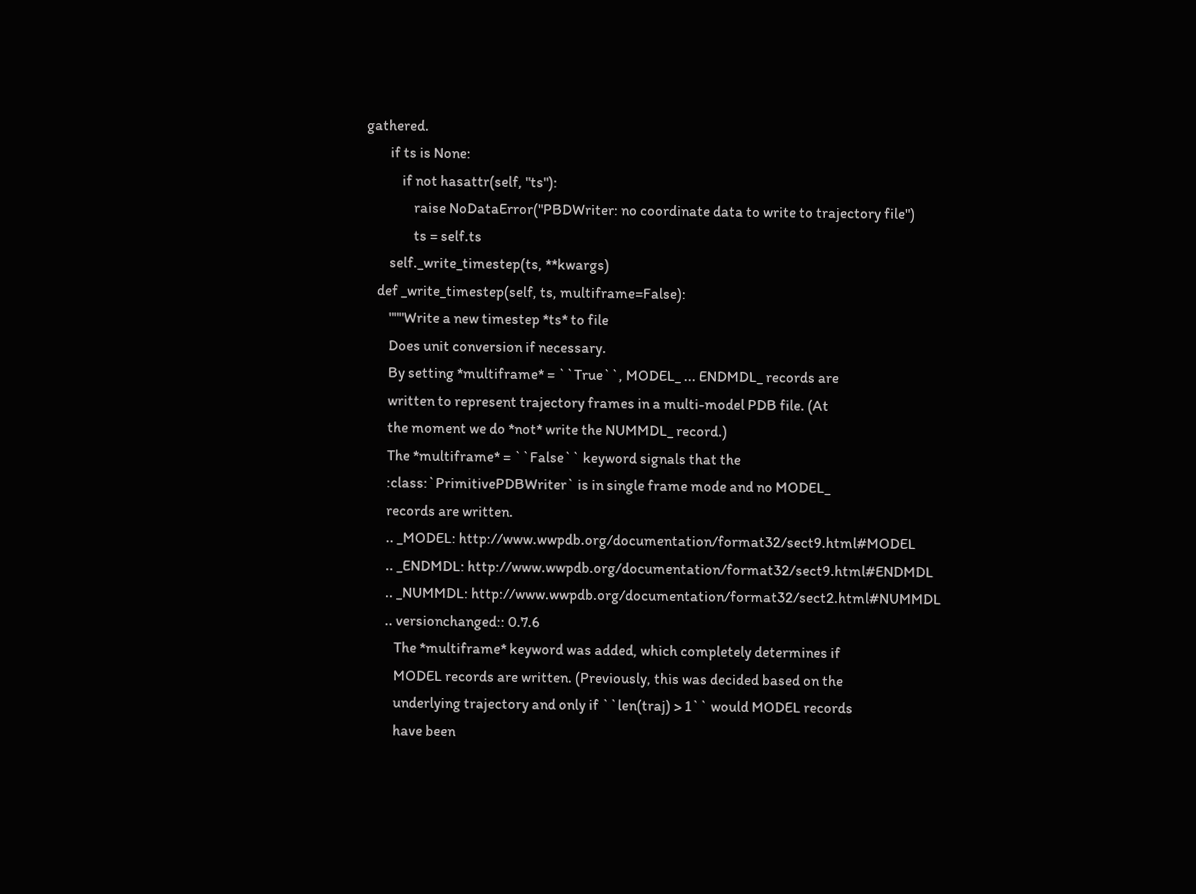gathered.
        if ts is None:
            if not hasattr(self, "ts"):
                raise NoDataError("PBDWriter: no coordinate data to write to trajectory file")
                ts = self.ts
        self._write_timestep(ts, **kwargs)
    def _write_timestep(self, ts, multiframe=False):
        """Write a new timestep *ts* to file
        Does unit conversion if necessary.
        By setting *multiframe* = ``True``, MODEL_ ... ENDMDL_ records are
        written to represent trajectory frames in a multi-model PDB file. (At
        the moment we do *not* write the NUMMDL_ record.)
        The *multiframe* = ``False`` keyword signals that the
        :class:`PrimitivePDBWriter` is in single frame mode and no MODEL_
        records are written.
        .. _MODEL: http://www.wwpdb.org/documentation/format32/sect9.html#MODEL
        .. _ENDMDL: http://www.wwpdb.org/documentation/format32/sect9.html#ENDMDL
        .. _NUMMDL: http://www.wwpdb.org/documentation/format32/sect2.html#NUMMDL
        .. versionchanged:: 0.7.6
           The *multiframe* keyword was added, which completely determines if
           MODEL records are written. (Previously, this was decided based on the
           underlying trajectory and only if ``len(traj) > 1`` would MODEL records
           have been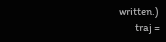written.)
        traj =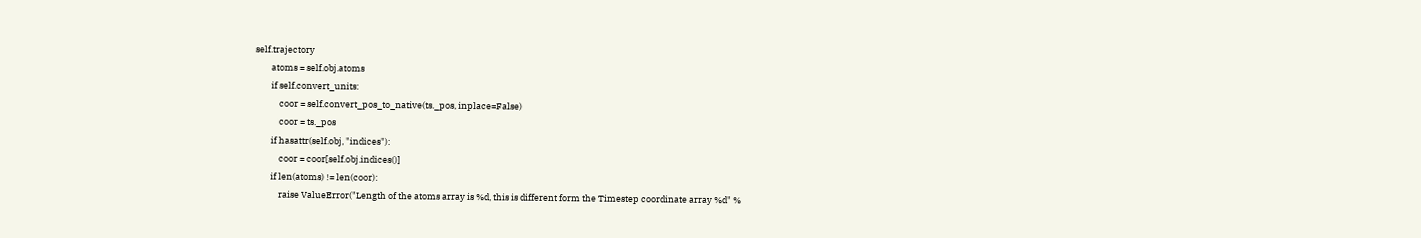self.trajectory
        atoms = self.obj.atoms
        if self.convert_units:
            coor = self.convert_pos_to_native(ts._pos, inplace=False)
            coor = ts._pos
        if hasattr(self.obj, "indices"):
            coor = coor[self.obj.indices()]
        if len(atoms) != len(coor):
            raise ValueError("Length of the atoms array is %d, this is different form the Timestep coordinate array %d" %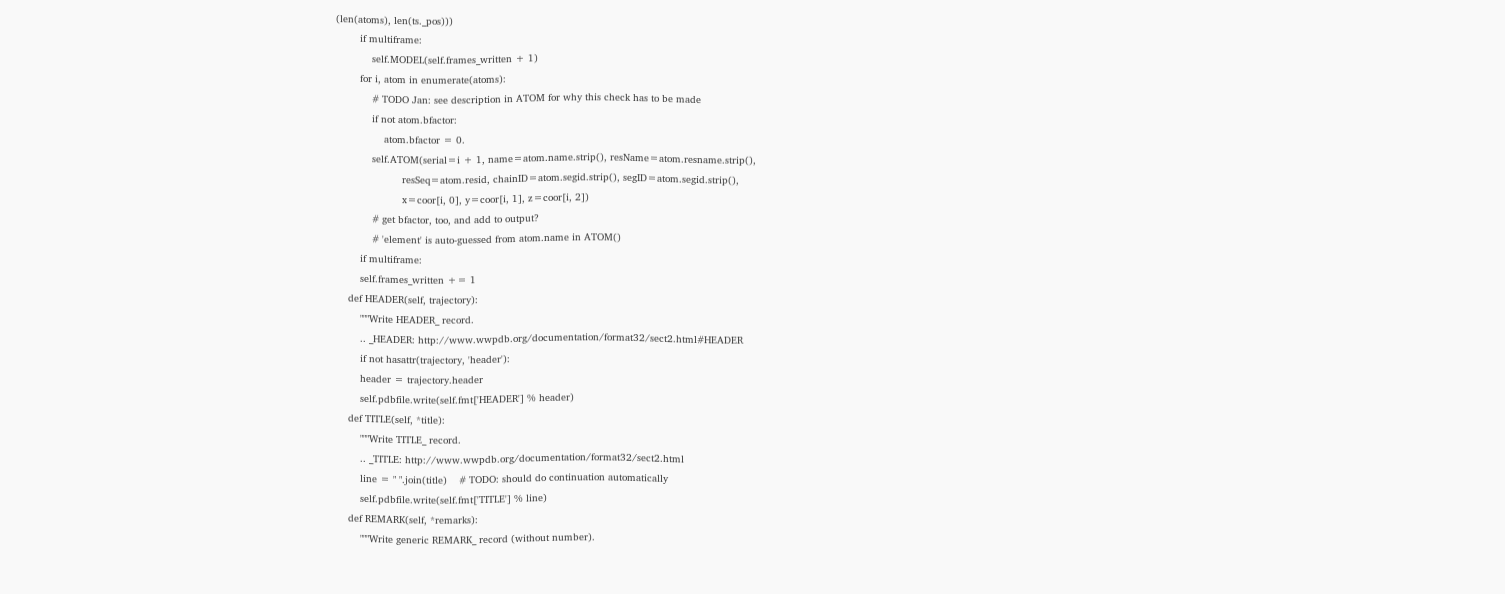(len(atoms), len(ts._pos)))
        if multiframe:
            self.MODEL(self.frames_written + 1)
        for i, atom in enumerate(atoms):
            # TODO Jan: see description in ATOM for why this check has to be made
            if not atom.bfactor:
                atom.bfactor = 0.
            self.ATOM(serial=i + 1, name=atom.name.strip(), resName=atom.resname.strip(),
                      resSeq=atom.resid, chainID=atom.segid.strip(), segID=atom.segid.strip(),
                      x=coor[i, 0], y=coor[i, 1], z=coor[i, 2])
            # get bfactor, too, and add to output?
            # 'element' is auto-guessed from atom.name in ATOM()
        if multiframe:
        self.frames_written += 1
    def HEADER(self, trajectory):
        """Write HEADER_ record.
        .. _HEADER: http://www.wwpdb.org/documentation/format32/sect2.html#HEADER
        if not hasattr(trajectory, 'header'):
        header = trajectory.header
        self.pdbfile.write(self.fmt['HEADER'] % header)
    def TITLE(self, *title):
        """Write TITLE_ record.
        .. _TITLE: http://www.wwpdb.org/documentation/format32/sect2.html
        line = " ".join(title)    # TODO: should do continuation automatically
        self.pdbfile.write(self.fmt['TITLE'] % line)
    def REMARK(self, *remarks):
        """Write generic REMARK_ record (without number).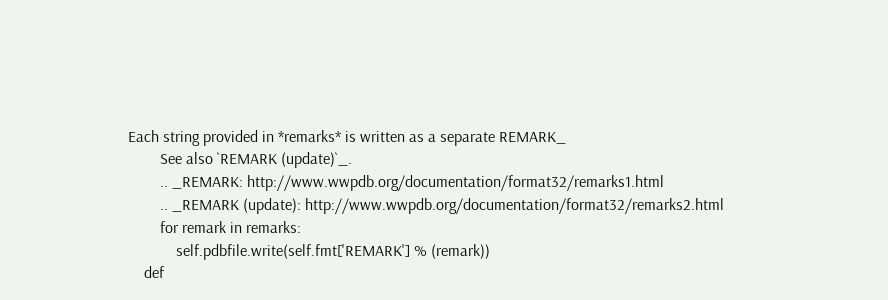Each string provided in *remarks* is written as a separate REMARK_
        See also `REMARK (update)`_.
        .. _REMARK: http://www.wwpdb.org/documentation/format32/remarks1.html
        .. _REMARK (update): http://www.wwpdb.org/documentation/format32/remarks2.html
        for remark in remarks:
            self.pdbfile.write(self.fmt['REMARK'] % (remark))
    def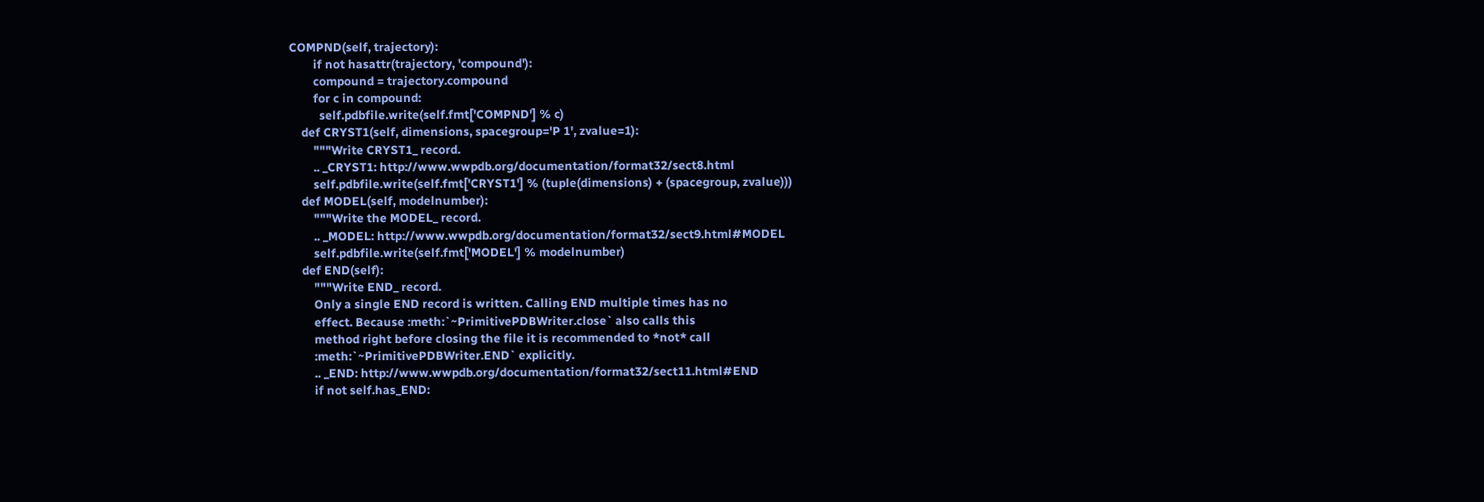COMPND(self, trajectory):
        if not hasattr(trajectory, 'compound'):
        compound = trajectory.compound
        for c in compound:
          self.pdbfile.write(self.fmt['COMPND'] % c)
    def CRYST1(self, dimensions, spacegroup='P 1', zvalue=1):
        """Write CRYST1_ record.
        .. _CRYST1: http://www.wwpdb.org/documentation/format32/sect8.html
        self.pdbfile.write(self.fmt['CRYST1'] % (tuple(dimensions) + (spacegroup, zvalue)))
    def MODEL(self, modelnumber):
        """Write the MODEL_ record.
        .. _MODEL: http://www.wwpdb.org/documentation/format32/sect9.html#MODEL
        self.pdbfile.write(self.fmt['MODEL'] % modelnumber)
    def END(self):
        """Write END_ record.
        Only a single END record is written. Calling END multiple times has no
        effect. Because :meth:`~PrimitivePDBWriter.close` also calls this
        method right before closing the file it is recommended to *not* call
        :meth:`~PrimitivePDBWriter.END` explicitly.
        .. _END: http://www.wwpdb.org/documentation/format32/sect11.html#END
        if not self.has_END: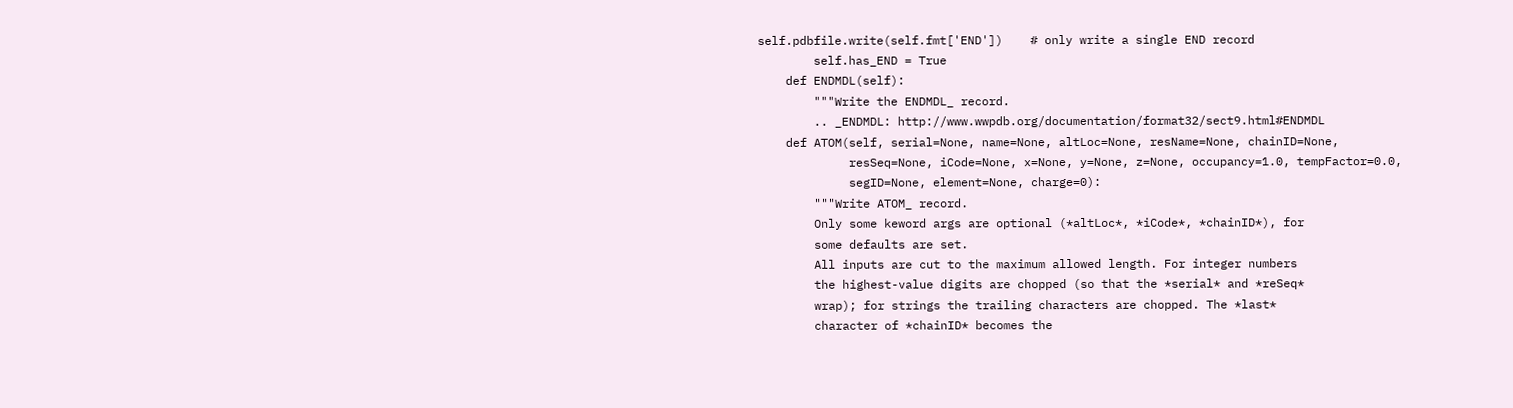self.pdbfile.write(self.fmt['END'])    # only write a single END record
        self.has_END = True
    def ENDMDL(self):
        """Write the ENDMDL_ record.
        .. _ENDMDL: http://www.wwpdb.org/documentation/format32/sect9.html#ENDMDL
    def ATOM(self, serial=None, name=None, altLoc=None, resName=None, chainID=None,
             resSeq=None, iCode=None, x=None, y=None, z=None, occupancy=1.0, tempFactor=0.0,
             segID=None, element=None, charge=0):
        """Write ATOM_ record.
        Only some keword args are optional (*altLoc*, *iCode*, *chainID*), for
        some defaults are set.
        All inputs are cut to the maximum allowed length. For integer numbers
        the highest-value digits are chopped (so that the *serial* and *reSeq*
        wrap); for strings the trailing characters are chopped. The *last*
        character of *chainID* becomes the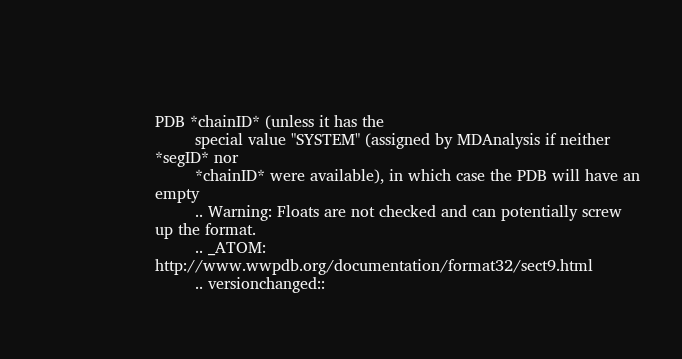PDB *chainID* (unless it has the
        special value "SYSTEM" (assigned by MDAnalysis if neither *segID* nor
        *chainID* were available), in which case the PDB will have an empty
        .. Warning: Floats are not checked and can potentially screw up the format.
        .. _ATOM: http://www.wwpdb.org/documentation/format32/sect9.html
        .. versionchanged::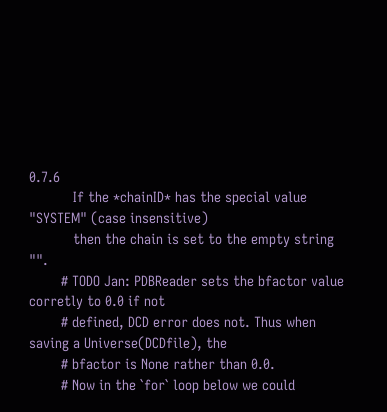0.7.6
           If the *chainID* has the special value "SYSTEM" (case insensitive)
           then the chain is set to the empty string "".
        # TODO Jan: PDBReader sets the bfactor value corretly to 0.0 if not
        # defined, DCD error does not. Thus when saving a Universe(DCDfile), the
        # bfactor is None rather than 0.0.
        # Now in the `for` loop below we could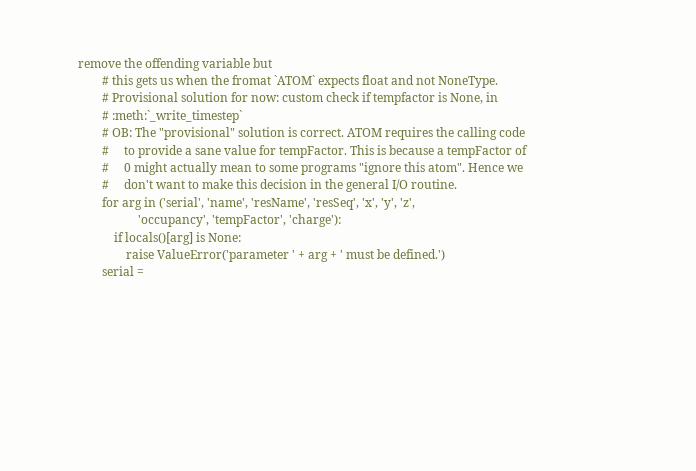remove the offending variable but
        # this gets us when the fromat `ATOM` expects float and not NoneType.
        # Provisional solution for now: custom check if tempfactor is None, in
        # :meth:`_write_timestep`
        # OB: The "provisional" solution is correct. ATOM requires the calling code
        #     to provide a sane value for tempFactor. This is because a tempFactor of
        #     0 might actually mean to some programs "ignore this atom". Hence we
        #     don't want to make this decision in the general I/O routine.
        for arg in ('serial', 'name', 'resName', 'resSeq', 'x', 'y', 'z',
                    'occupancy', 'tempFactor', 'charge'):
            if locals()[arg] is None:
                raise ValueError('parameter ' + arg + ' must be defined.')
        serial =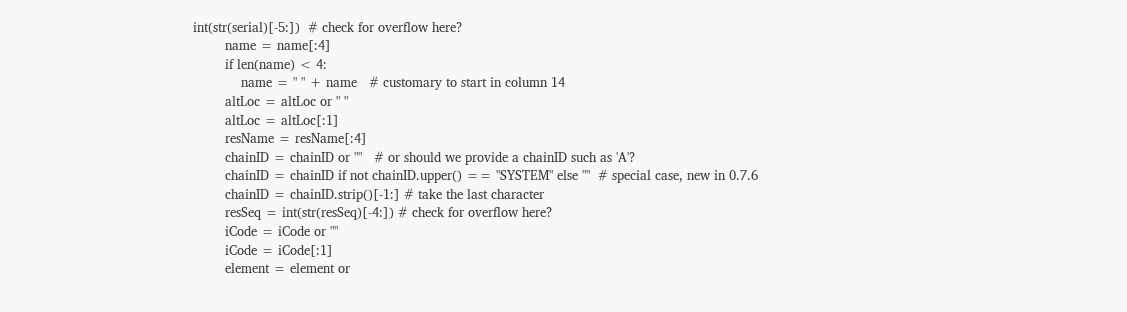int(str(serial)[-5:])  # check for overflow here?
        name = name[:4]
        if len(name) < 4:
            name = " " + name   # customary to start in column 14
        altLoc = altLoc or " "
        altLoc = altLoc[:1]
        resName = resName[:4]
        chainID = chainID or ""   # or should we provide a chainID such as 'A'?
        chainID = chainID if not chainID.upper() == "SYSTEM" else ""  # special case, new in 0.7.6
        chainID = chainID.strip()[-1:] # take the last character
        resSeq = int(str(resSeq)[-4:]) # check for overflow here?
        iCode = iCode or ""
        iCode = iCode[:1]
        element = element or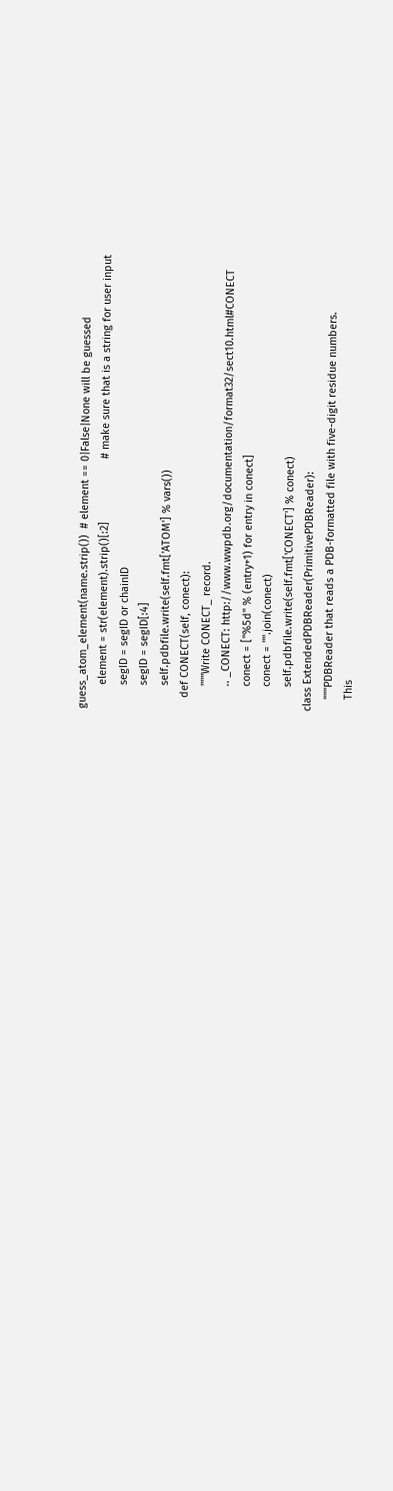guess_atom_element(name.strip())  # element == 0|False|None will be guessed
        element = str(element).strip()[:2]                     # make sure that is a string for user input
        segID = segID or chainID
        segID = segID[:4]
        self.pdbfile.write(self.fmt['ATOM'] % vars())
    def CONECT(self, conect):
        """Write CONECT_ record.
        .. _CONECT: http://www.wwpdb.org/documentation/format32/sect10.html#CONECT
        conect = ["%5d" % (entry+1) for entry in conect]
        conect = "".join(conect)
        self.pdbfile.write(self.fmt['CONECT'] % conect)
class ExtendedPDBReader(PrimitivePDBReader):
    """PDBReader that reads a PDB-formatted file with five-digit residue numbers.
    This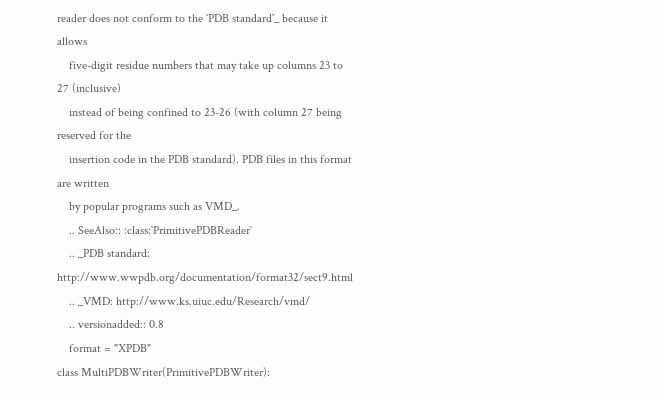reader does not conform to the `PDB standard`_ because it allows
    five-digit residue numbers that may take up columns 23 to 27 (inclusive)
    instead of being confined to 23-26 (with column 27 being reserved for the
    insertion code in the PDB standard). PDB files in this format are written
    by popular programs such as VMD_.
    .. SeeAlso:: :class:`PrimitivePDBReader`
    .. _PDB standard: http://www.wwpdb.org/documentation/format32/sect9.html
    .. _VMD: http://www.ks.uiuc.edu/Research/vmd/
    .. versionadded:: 0.8
    format = "XPDB"
class MultiPDBWriter(PrimitivePDBWriter):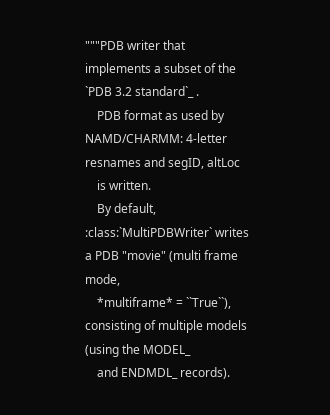"""PDB writer that implements a subset of the `PDB 3.2 standard`_ .
    PDB format as used by NAMD/CHARMM: 4-letter resnames and segID, altLoc
    is written.
    By default, :class:`MultiPDBWriter` writes a PDB "movie" (multi frame mode,
    *multiframe* = ``True``), consisting of multiple models (using the MODEL_
    and ENDMDL_ records).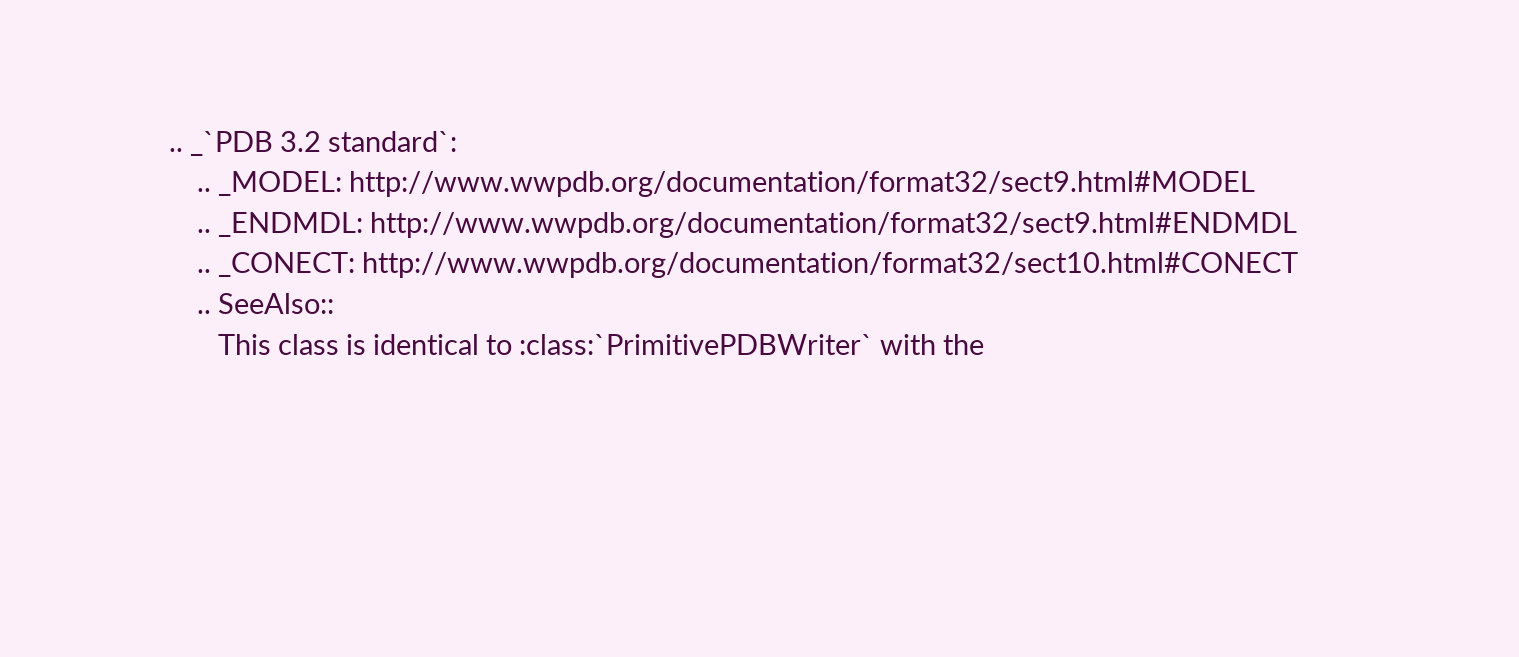.. _`PDB 3.2 standard`:
    .. _MODEL: http://www.wwpdb.org/documentation/format32/sect9.html#MODEL
    .. _ENDMDL: http://www.wwpdb.org/documentation/format32/sect9.html#ENDMDL
    .. _CONECT: http://www.wwpdb.org/documentation/format32/sect10.html#CONECT
    .. SeeAlso::
       This class is identical to :class:`PrimitivePDBWriter` with the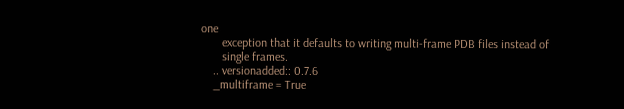one
       exception that it defaults to writing multi-frame PDB files instead of
       single frames.
    .. versionadded:: 0.7.6
    _multiframe = True